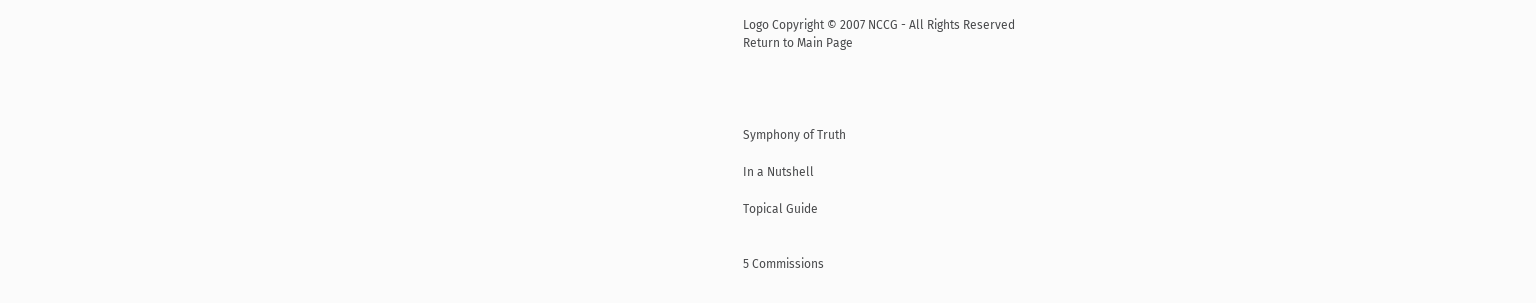Logo Copyright © 2007 NCCG - All Rights Reserved
Return to Main Page




Symphony of Truth

In a Nutshell

Topical Guide


5 Commissions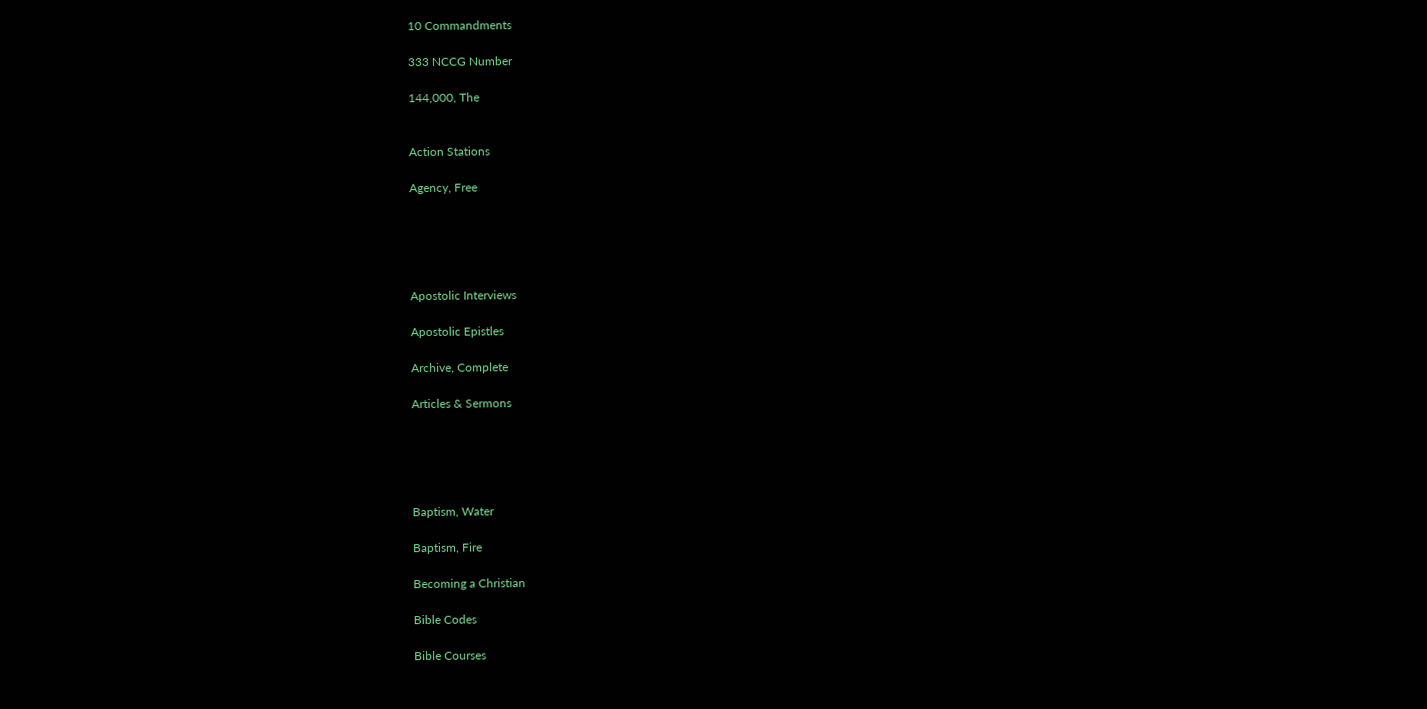10 Commandments

333 NCCG Number

144,000, The


Action Stations

Agency, Free





Apostolic Interviews

Apostolic Epistles

Archive, Complete

Articles & Sermons





Baptism, Water

Baptism, Fire

Becoming a Christian

Bible Codes

Bible Courses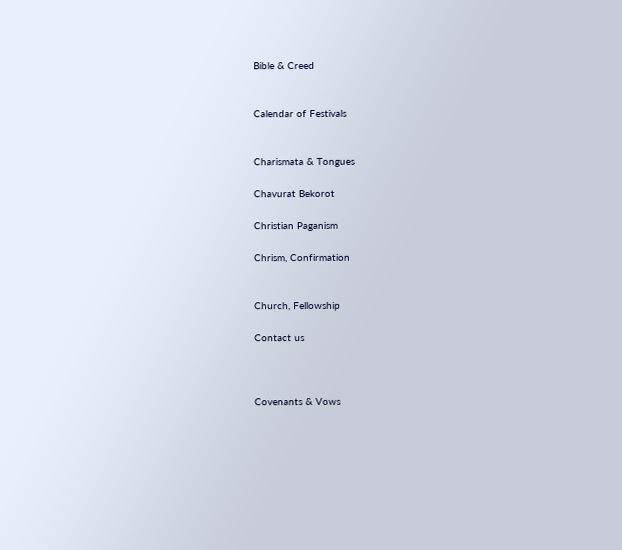Bible & Creed


Calendar of Festivals


Charismata & Tongues

Chavurat Bekorot

Christian Paganism

Chrism, Confirmation


Church, Fellowship

Contact us



Covenants & Vows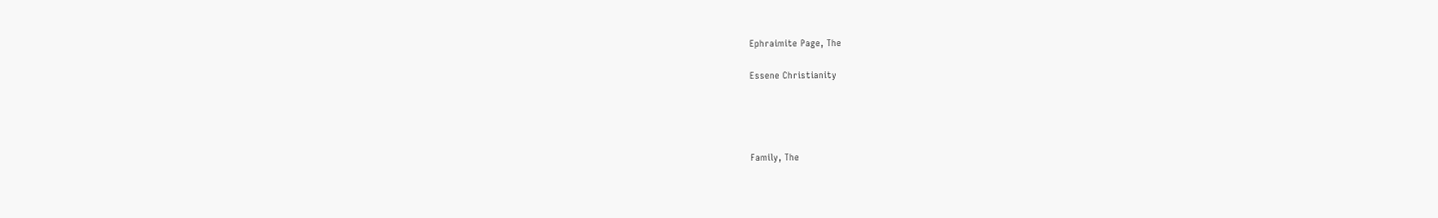Ephraimite Page, The

Essene Christianity




Family, The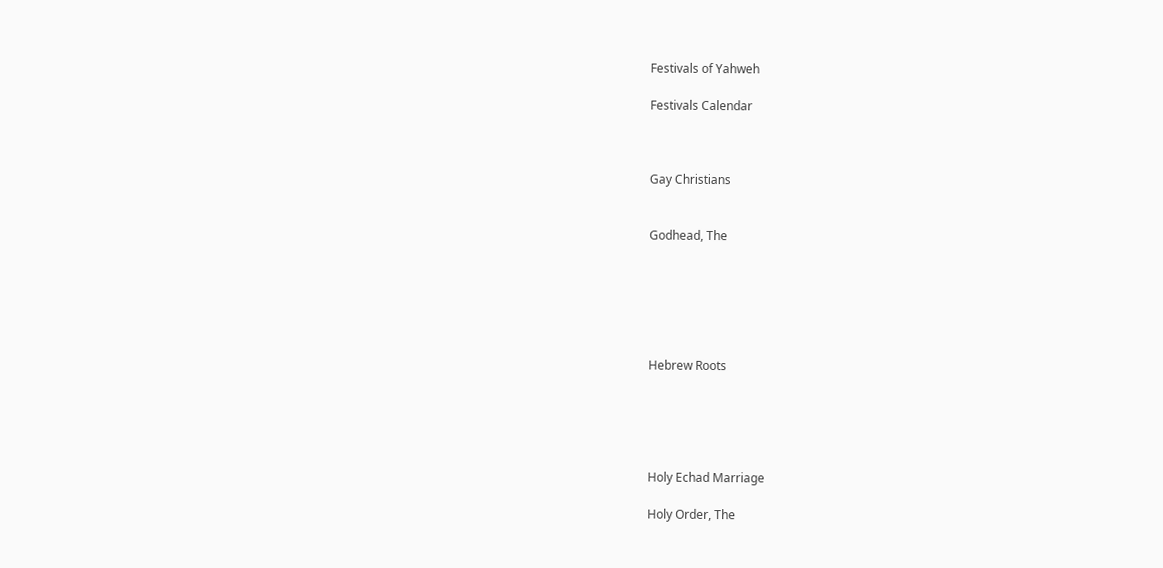Festivals of Yahweh

Festivals Calendar



Gay Christians


Godhead, The






Hebrew Roots





Holy Echad Marriage

Holy Order, The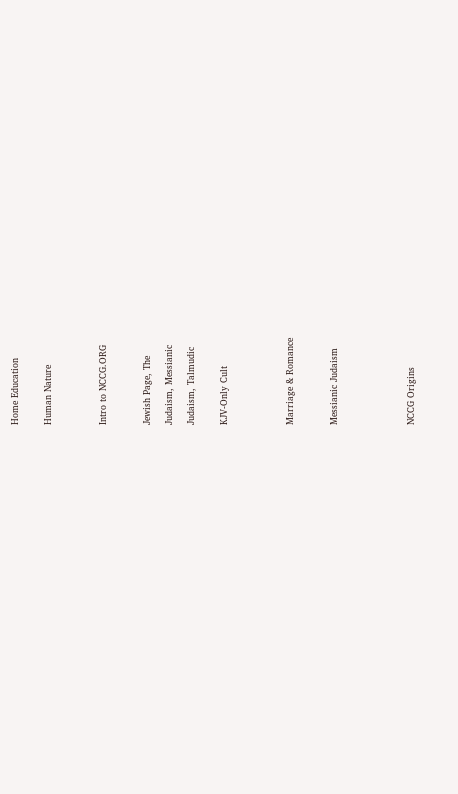Home Education


Human Nature




Intro to NCCG.ORG



Jewish Page, The

Judaism, Messianic

Judaism, Talmudic


KJV-Only Cult





Marriage & Romance



Messianic Judaism






NCCG Origins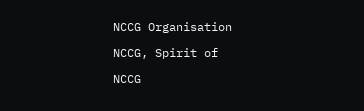NCCG Organisation

NCCG, Spirit of

NCCG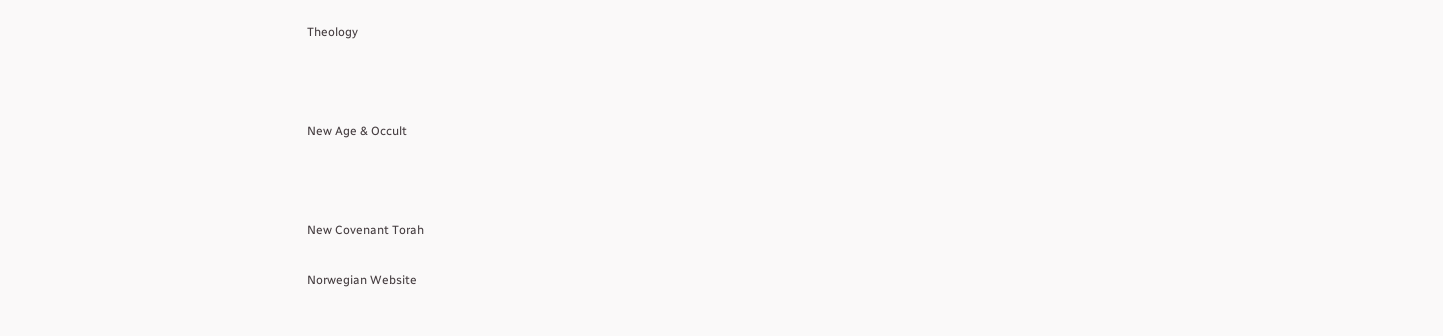Theology



New Age & Occult



New Covenant Torah

Norwegian Website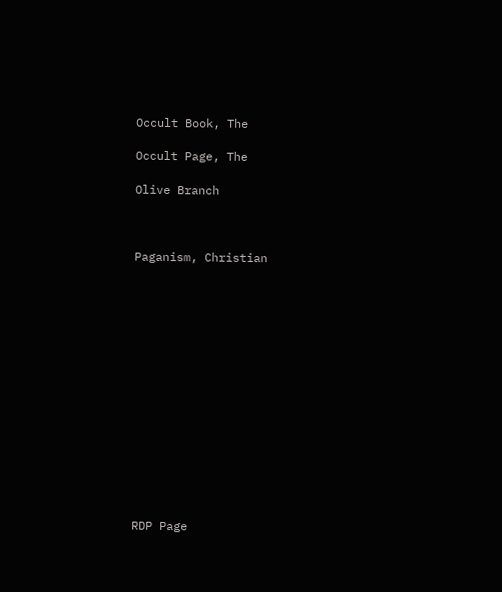Occult Book, The

Occult Page, The

Olive Branch



Paganism, Christian















RDP Page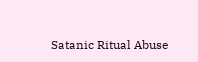Satanic Ritual Abuse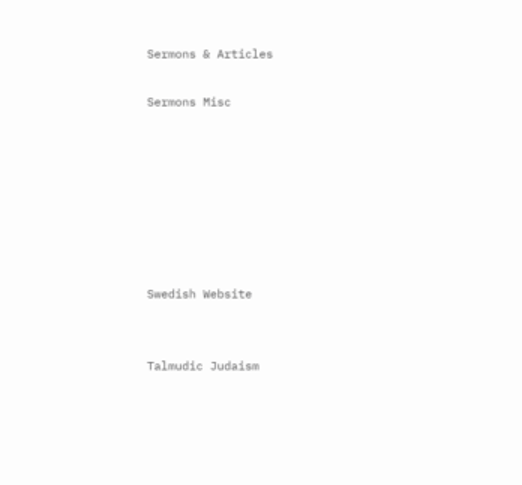Sermons & Articles

Sermons Misc







Swedish Website


Talmudic Judaism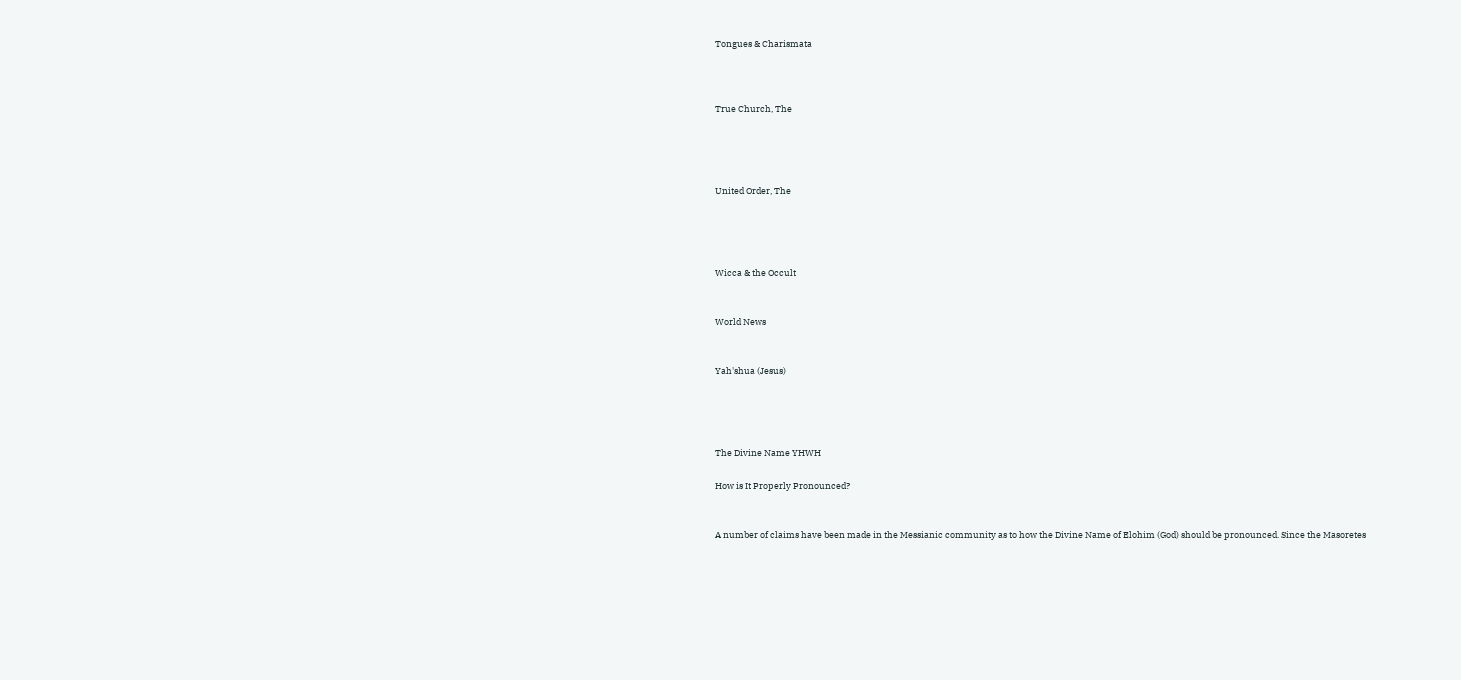Tongues & Charismata



True Church, The




United Order, The




Wicca & the Occult


World News


Yah'shua (Jesus)




The Divine Name YHWH

How is It Properly Pronounced?


A number of claims have been made in the Messianic community as to how the Divine Name of Elohim (God) should be pronounced. Since the Masoretes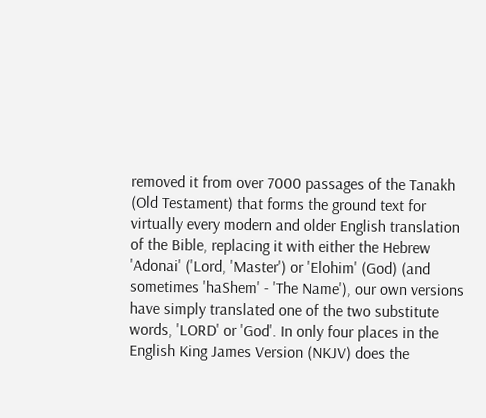removed it from over 7000 passages of the Tanakh (Old Testament) that forms the ground text for virtually every modern and older English translation of the Bible, replacing it with either the Hebrew 'Adonai' ('Lord, 'Master') or 'Elohim' (God) (and sometimes 'haShem' - 'The Name'), our own versions have simply translated one of the two substitute words, 'LORD' or 'God'. In only four places in the English King James Version (NKJV) does the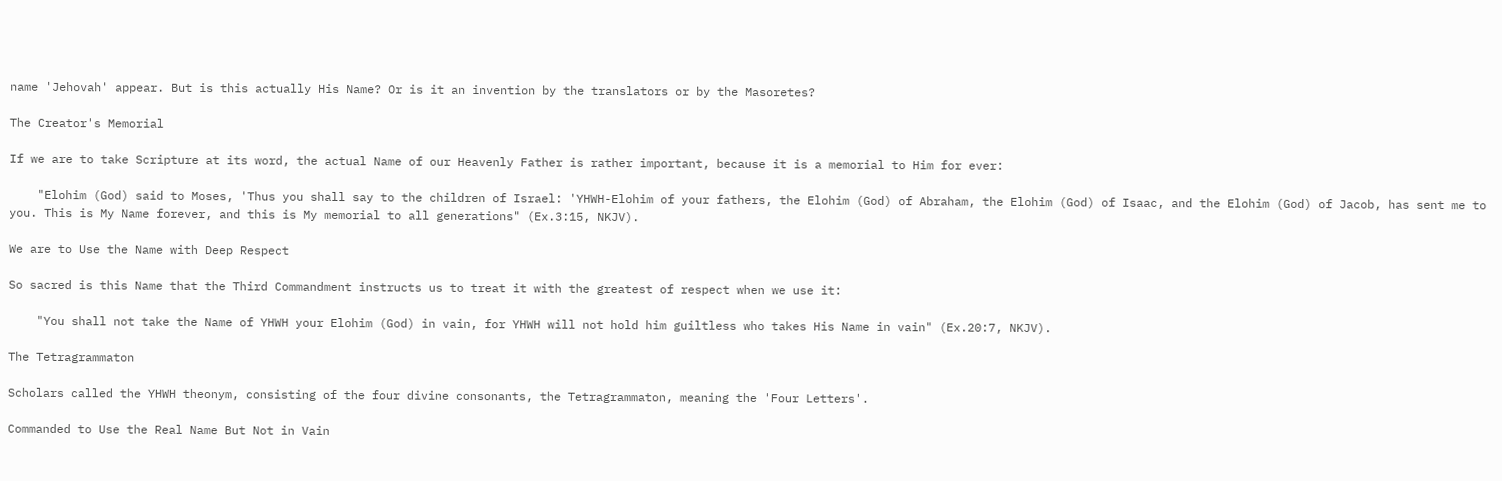name 'Jehovah' appear. But is this actually His Name? Or is it an invention by the translators or by the Masoretes?

The Creator's Memorial

If we are to take Scripture at its word, the actual Name of our Heavenly Father is rather important, because it is a memorial to Him for ever:

    "Elohim (God) said to Moses, 'Thus you shall say to the children of Israel: 'YHWH-Elohim of your fathers, the Elohim (God) of Abraham, the Elohim (God) of Isaac, and the Elohim (God) of Jacob, has sent me to you. This is My Name forever, and this is My memorial to all generations" (Ex.3:15, NKJV).

We are to Use the Name with Deep Respect

So sacred is this Name that the Third Commandment instructs us to treat it with the greatest of respect when we use it:

    "You shall not take the Name of YHWH your Elohim (God) in vain, for YHWH will not hold him guiltless who takes His Name in vain" (Ex.20:7, NKJV).

The Tetragrammaton

Scholars called the YHWH theonym, consisting of the four divine consonants, the Tetragrammaton, meaning the 'Four Letters'.

Commanded to Use the Real Name But Not in Vain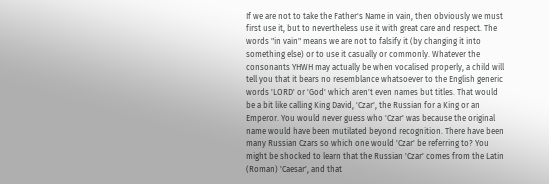If we are not to take the Father's Name in vain, then obviously we must first use it, but to nevertheless use it with great care and respect. The words "in vain" means we are not to falsify it (by changing it into something else) or to use it casually or commonly. Whatever the consonants YHWH may actually be when vocalised properly, a child will tell you that it bears no resemblance whatsoever to the English generic words 'LORD' or 'God' which aren't even names but titles. That would be a bit like calling King David, 'Czar', the Russian for a King or an Emperor. You would never guess who 'Czar' was because the original name would have been mutilated beyond recognition. There have been many Russian Czars so which one would 'Czar' be referring to? You might be shocked to learn that the Russian 'Czar' comes from the Latin (Roman) 'Caesar', and that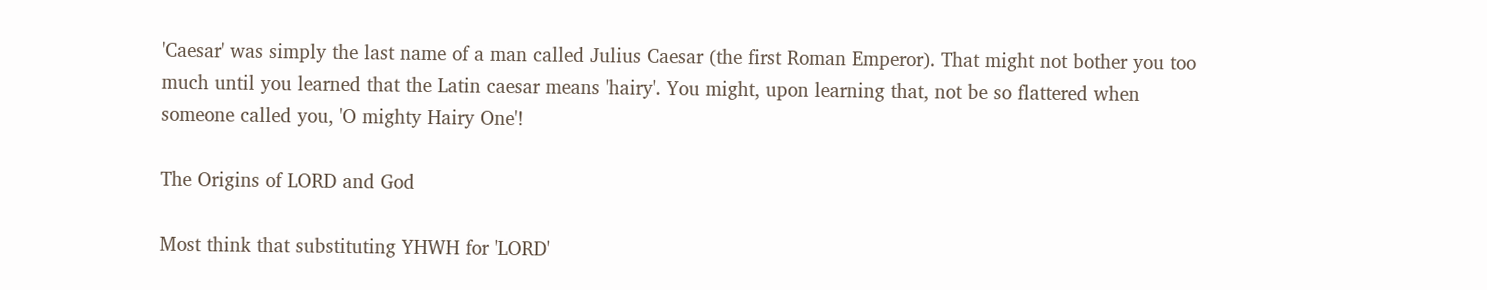'Caesar' was simply the last name of a man called Julius Caesar (the first Roman Emperor). That might not bother you too much until you learned that the Latin caesar means 'hairy'. You might, upon learning that, not be so flattered when someone called you, 'O mighty Hairy One'!

The Origins of LORD and God

Most think that substituting YHWH for 'LORD'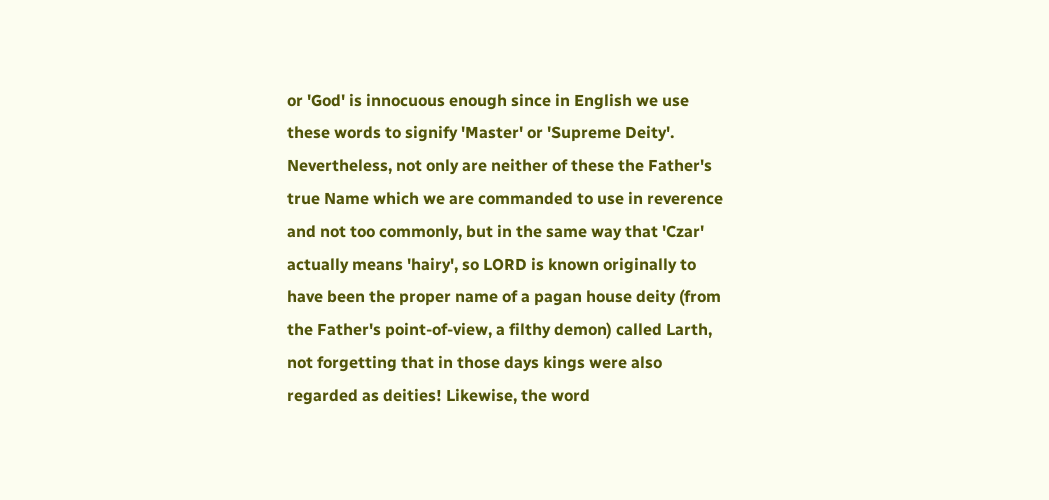or 'God' is innocuous enough since in English we use these words to signify 'Master' or 'Supreme Deity'. Nevertheless, not only are neither of these the Father's true Name which we are commanded to use in reverence and not too commonly, but in the same way that 'Czar' actually means 'hairy', so LORD is known originally to have been the proper name of a pagan house deity (from the Father's point-of-view, a filthy demon) called Larth, not forgetting that in those days kings were also regarded as deities! Likewise, the word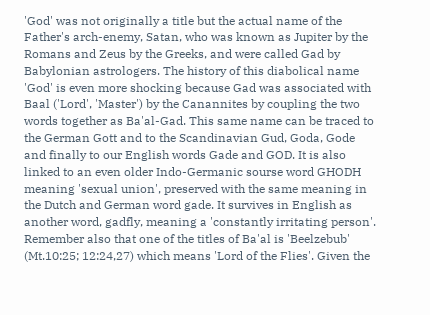'God' was not originally a title but the actual name of the Father's arch-enemy, Satan, who was known as Jupiter by the Romans and Zeus by the Greeks, and were called Gad by Babylonian astrologers. The history of this diabolical name 'God' is even more shocking because Gad was associated with Baal ('Lord', 'Master') by the Canannites by coupling the two words together as Ba'al-Gad. This same name can be traced to the German Gott and to the Scandinavian Gud, Goda, Gode and finally to our English words Gade and GOD. It is also linked to an even older Indo-Germanic sourse word GHODH meaning 'sexual union', preserved with the same meaning in the Dutch and German word gade. It survives in English as another word, gadfly, meaning a 'constantly irritating person'. Remember also that one of the titles of Ba'al is 'Beelzebub' (Mt.10:25; 12:24,27) which means 'Lord of the Flies'. Given the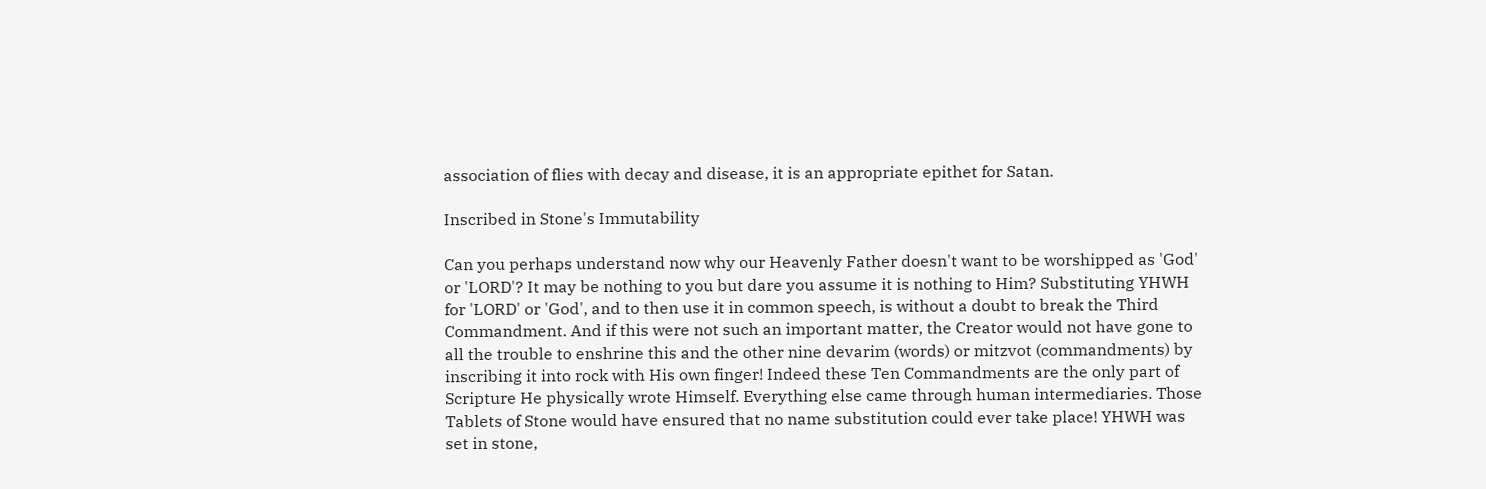association of flies with decay and disease, it is an appropriate epithet for Satan.

Inscribed in Stone's Immutability

Can you perhaps understand now why our Heavenly Father doesn't want to be worshipped as 'God' or 'LORD'? It may be nothing to you but dare you assume it is nothing to Him? Substituting YHWH for 'LORD' or 'God', and to then use it in common speech, is without a doubt to break the Third Commandment. And if this were not such an important matter, the Creator would not have gone to all the trouble to enshrine this and the other nine devarim (words) or mitzvot (commandments) by inscribing it into rock with His own finger! Indeed these Ten Commandments are the only part of Scripture He physically wrote Himself. Everything else came through human intermediaries. Those Tablets of Stone would have ensured that no name substitution could ever take place! YHWH was set in stone,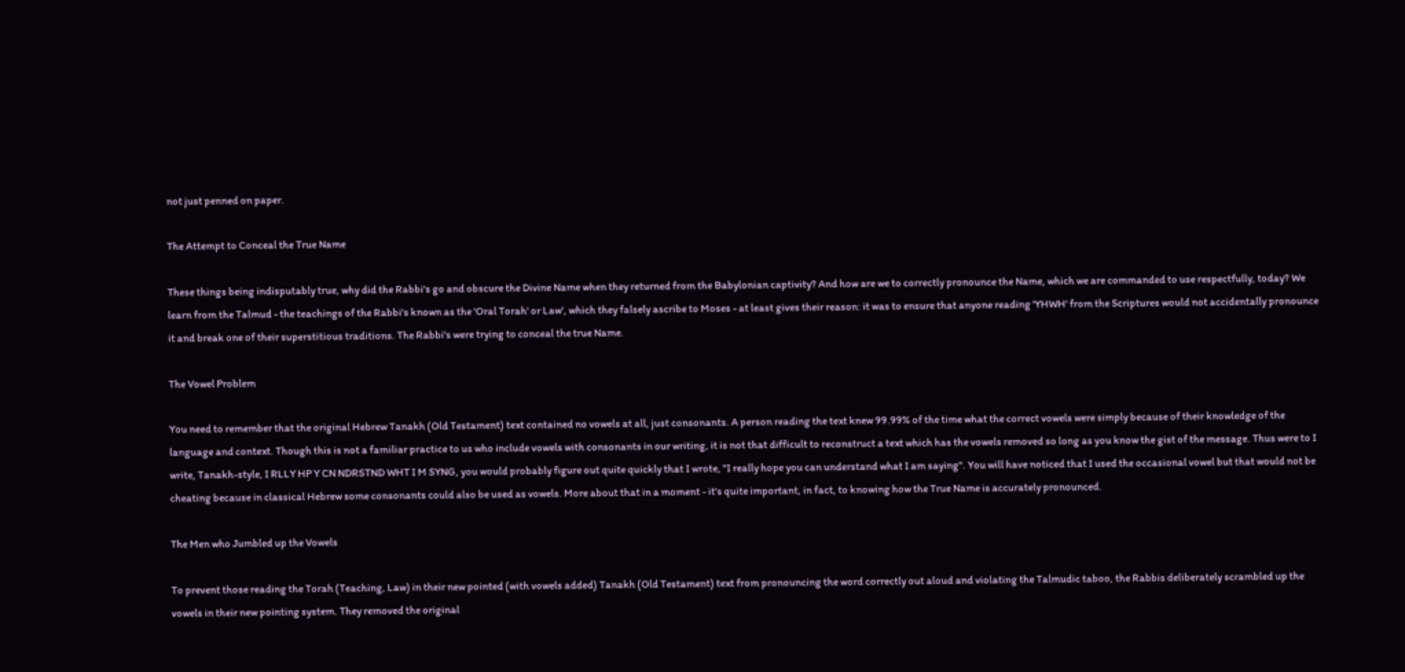not just penned on paper.

The Attempt to Conceal the True Name

These things being indisputably true, why did the Rabbi's go and obscure the Divine Name when they returned from the Babylonian captivity? And how are we to correctly pronounce the Name, which we are commanded to use respectfully, today? We learn from the Talmud - the teachings of the Rabbi's known as the 'Oral Torah' or Law', which they falsely ascribe to Moses - at least gives their reason: it was to ensure that anyone reading 'YHWH' from the Scriptures would not accidentally pronounce it and break one of their superstitious traditions. The Rabbi's were trying to conceal the true Name.

The Vowel Problem

You need to remember that the original Hebrew Tanakh (Old Testament) text contained no vowels at all, just consonants. A person reading the text knew 99.99% of the time what the correct vowels were simply because of their knowledge of the language and context. Though this is not a familiar practice to us who include vowels with consonants in our writing, it is not that difficult to reconstruct a text which has the vowels removed so long as you know the gist of the message. Thus were to I write, Tanakh-style, I RLLY HP Y CN NDRSTND WHT I M SYNG, you would probably figure out quite quickly that I wrote, "I really hope you can understand what I am saying". You will have noticed that I used the occasional vowel but that would not be cheating because in classical Hebrew some consonants could also be used as vowels. More about that in a moment - it's quite important, in fact, to knowing how the True Name is accurately pronounced.

The Men who Jumbled up the Vowels

To prevent those reading the Torah (Teaching, Law) in their new pointed (with vowels added) Tanakh (Old Testament) text from pronouncing the word correctly out aloud and violating the Talmudic taboo, the Rabbis deliberately scrambled up the vowels in their new pointing system. They removed the original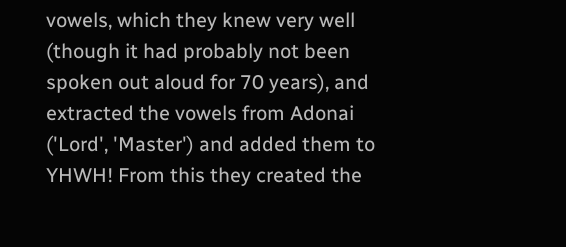vowels, which they knew very well (though it had probably not been spoken out aloud for 70 years), and extracted the vowels from Adonai ('Lord', 'Master') and added them to YHWH! From this they created the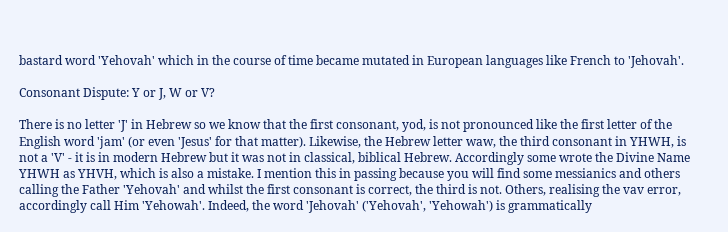bastard word 'Yehovah' which in the course of time became mutated in European languages like French to 'Jehovah'.

Consonant Dispute: Y or J, W or V?

There is no letter 'J' in Hebrew so we know that the first consonant, yod, is not pronounced like the first letter of the English word 'jam' (or even 'Jesus' for that matter). Likewise, the Hebrew letter waw, the third consonant in YHWH, is not a 'V' - it is in modern Hebrew but it was not in classical, biblical Hebrew. Accordingly some wrote the Divine Name YHWH as YHVH, which is also a mistake. I mention this in passing because you will find some messianics and others calling the Father 'Yehovah' and whilst the first consonant is correct, the third is not. Others, realising the vav error, accordingly call Him 'Yehowah'. Indeed, the word 'Jehovah' ('Yehovah', 'Yehowah') is grammatically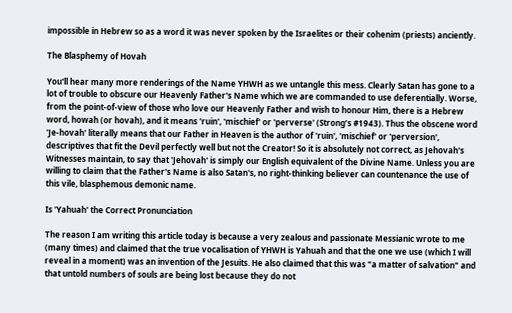impossible in Hebrew so as a word it was never spoken by the Israelites or their cohenim (priests) anciently.

The Blasphemy of Hovah

You'll hear many more renderings of the Name YHWH as we untangle this mess. Clearly Satan has gone to a lot of trouble to obscure our Heavenly Father's Name which we are commanded to use deferentially. Worse, from the point-of-view of those who love our Heavenly Father and wish to honour Him, there is a Hebrew word, howah (or hovah), and it means 'ruin', 'mischief' or 'perverse' (Strong’s #1943). Thus the obscene word 'Je-hovah' literally means that our Father in Heaven is the author of 'ruin', 'mischief' or 'perversion', descriptives that fit the Devil perfectly well but not the Creator! So it is absolutely not correct, as Jehovah's Witnesses maintain, to say that 'Jehovah' is simply our English equivalent of the Divine Name. Unless you are willing to claim that the Father's Name is also Satan's, no right-thinking believer can countenance the use of this vile, blasphemous demonic name.

Is 'Yahuah' the Correct Pronunciation

The reason I am writing this article today is because a very zealous and passionate Messianic wrote to me (many times) and claimed that the true vocalisation of YHWH is Yahuah and that the one we use (which I will reveal in a moment) was an invention of the Jesuits. He also claimed that this was "a matter of salvation" and that untold numbers of souls are being lost because they do not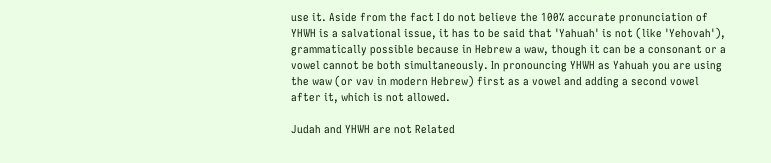use it. Aside from the fact I do not believe the 100% accurate pronunciation of YHWH is a salvational issue, it has to be said that 'Yahuah' is not (like 'Yehovah'), grammatically possible because in Hebrew a waw, though it can be a consonant or a vowel cannot be both simultaneously. In pronouncing YHWH as Yahuah you are using the waw (or vav in modern Hebrew) first as a vowel and adding a second vowel after it, which is not allowed.

Judah and YHWH are not Related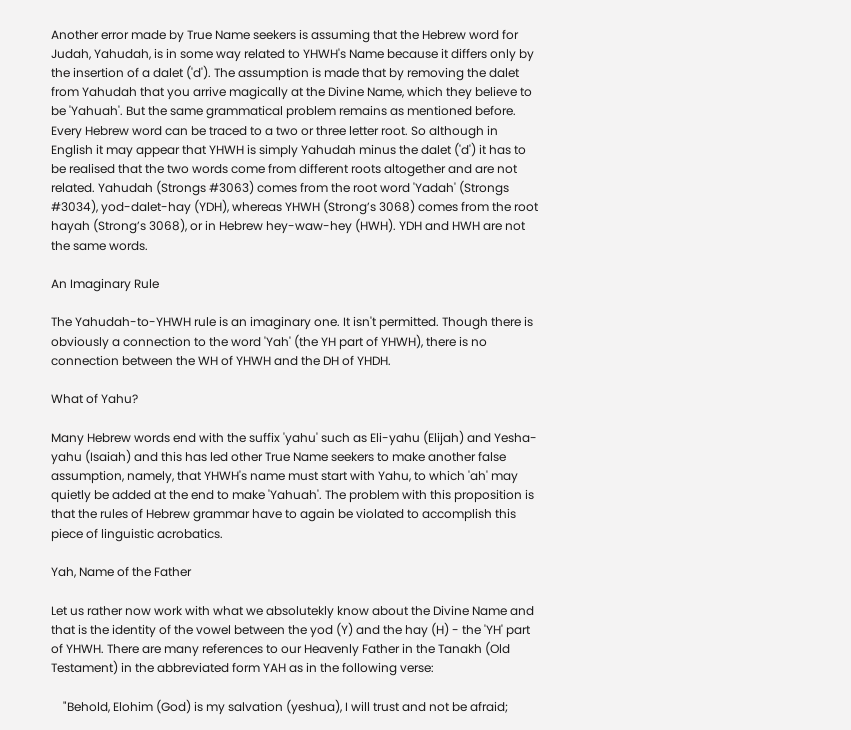Another error made by True Name seekers is assuming that the Hebrew word for Judah, Yahudah, is in some way related to YHWH's Name because it differs only by the insertion of a dalet ('d'). The assumption is made that by removing the dalet from Yahudah that you arrive magically at the Divine Name, which they believe to be 'Yahuah'. But the same grammatical problem remains as mentioned before. Every Hebrew word can be traced to a two or three letter root. So although in English it may appear that YHWH is simply Yahudah minus the dalet ('d') it has to be realised that the two words come from different roots altogether and are not related. Yahudah (Strongs #3063) comes from the root word 'Yadah' (Strongs #3034), yod-dalet-hay (YDH), whereas YHWH (Strong’s 3068) comes from the root hayah (Strong’s 3068), or in Hebrew hey-waw-hey (HWH). YDH and HWH are not the same words.

An Imaginary Rule

The Yahudah-to-YHWH rule is an imaginary one. It isn't permitted. Though there is obviously a connection to the word 'Yah' (the YH part of YHWH), there is no connection between the WH of YHWH and the DH of YHDH.

What of Yahu?

Many Hebrew words end with the suffix 'yahu' such as Eli-yahu (Elijah) and Yesha-yahu (Isaiah) and this has led other True Name seekers to make another false assumption, namely, that YHWH's name must start with Yahu, to which 'ah' may quietly be added at the end to make 'Yahuah'. The problem with this proposition is that the rules of Hebrew grammar have to again be violated to accomplish this piece of linguistic acrobatics.

Yah, Name of the Father

Let us rather now work with what we absolutekly know about the Divine Name and that is the identity of the vowel between the yod (Y) and the hay (H) - the 'YH' part of YHWH. There are many references to our Heavenly Father in the Tanakh (Old Testament) in the abbreviated form YAH as in the following verse:

    "Behold, Elohim (God) is my salvation (yeshua), I will trust and not be afraid;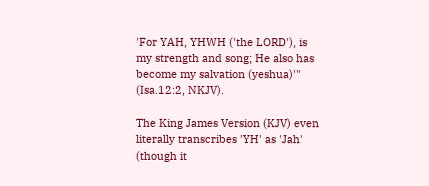'For YAH, YHWH ('the LORD'), is my strength and song; He also has become my salvation (yeshua)'" (Isa.12:2, NKJV).

The King James Version (KJV) even literally transcribes 'YH' as 'Jah' (though it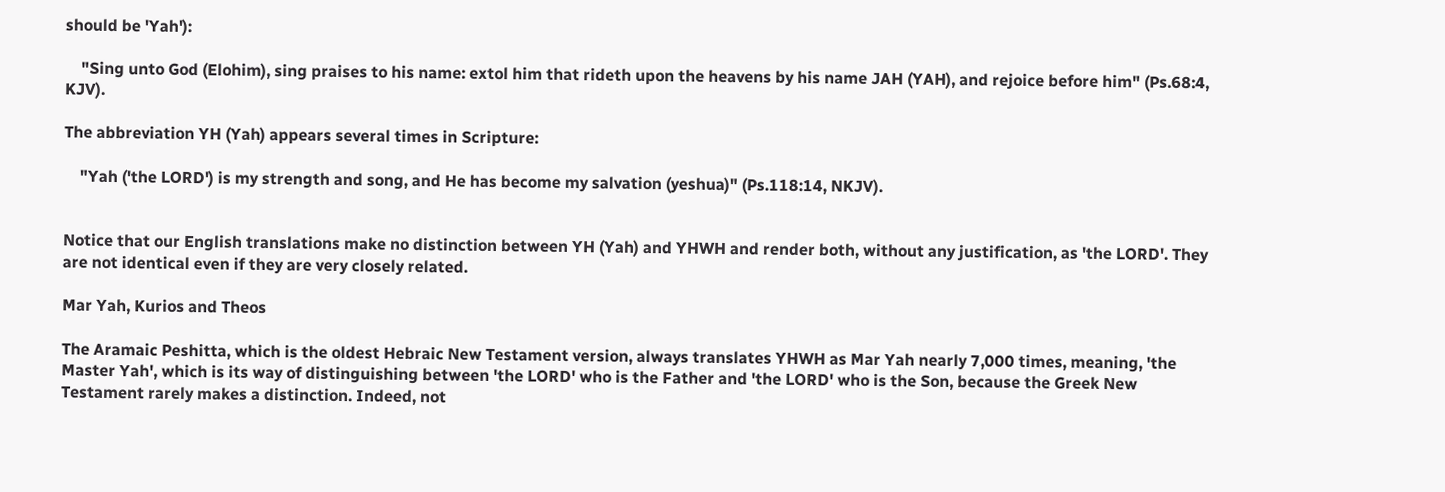should be 'Yah'):

    "Sing unto God (Elohim), sing praises to his name: extol him that rideth upon the heavens by his name JAH (YAH), and rejoice before him" (Ps.68:4, KJV).

The abbreviation YH (Yah) appears several times in Scripture:

    "Yah ('the LORD') is my strength and song, and He has become my salvation (yeshua)" (Ps.118:14, NKJV).


Notice that our English translations make no distinction between YH (Yah) and YHWH and render both, without any justification, as 'the LORD'. They are not identical even if they are very closely related.

Mar Yah, Kurios and Theos

The Aramaic Peshitta, which is the oldest Hebraic New Testament version, always translates YHWH as Mar Yah nearly 7,000 times, meaning, 'the Master Yah', which is its way of distinguishing between 'the LORD' who is the Father and 'the LORD' who is the Son, because the Greek New Testament rarely makes a distinction. Indeed, not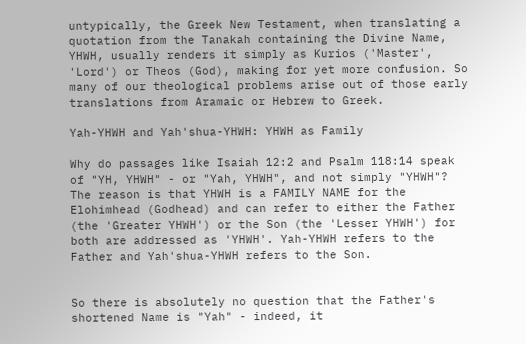untypically, the Greek New Testament, when translating a quotation from the Tanakah containing the Divine Name, YHWH, usually renders it simply as Kurios ('Master', 'Lord') or Theos (God), making for yet more confusion. So many of our theological problems arise out of those early translations from Aramaic or Hebrew to Greek.

Yah-YHWH and Yah'shua-YHWH: YHWH as Family

Why do passages like Isaiah 12:2 and Psalm 118:14 speak of "YH, YHWH" - or "Yah, YHWH", and not simply "YHWH"? The reason is that YHWH is a FAMILY NAME for the Elohimhead (Godhead) and can refer to either the Father (the 'Greater YHWH') or the Son (the 'Lesser YHWH') for both are addressed as 'YHWH'. Yah-YHWH refers to the Father and Yah'shua-YHWH refers to the Son.


So there is absolutely no question that the Father's shortened Name is "Yah" - indeed, it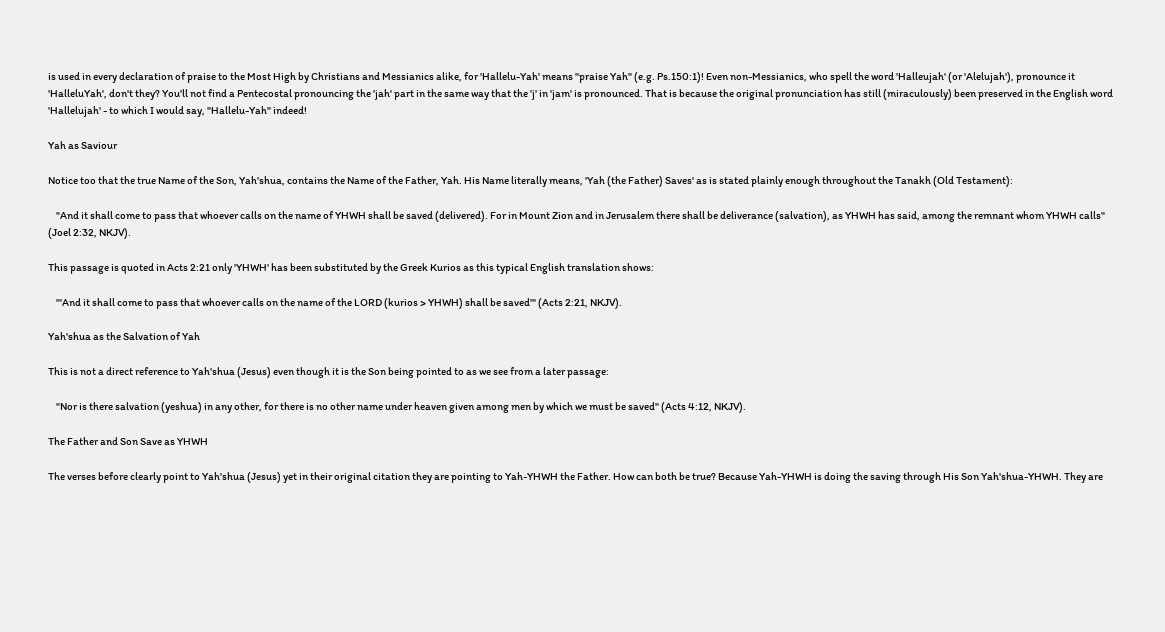is used in every declaration of praise to the Most High by Christians and Messianics alike, for 'Hallelu-Yah' means "praise Yah" (e.g. Ps.150:1)! Even non-Messianics, who spell the word 'Halleujah' (or 'Alelujah'), pronounce it 'HalleluYah', don't they? You'll not find a Pentecostal pronouncing the 'jah' part in the same way that the 'j' in 'jam' is pronounced. That is because the original pronunciation has still (miraculously) been preserved in the English word 'Hallelujah' - to which I would say, "Hallelu-Yah" indeed!

Yah as Saviour

Notice too that the true Name of the Son, Yah'shua, contains the Name of the Father, Yah. His Name literally means, 'Yah (the Father) Saves' as is stated plainly enough throughout the Tanakh (Old Testament):

    "And it shall come to pass that whoever calls on the name of YHWH shall be saved (delivered). For in Mount Zion and in Jerusalem there shall be deliverance (salvation), as YHWH has said, among the remnant whom YHWH calls" (Joel 2:32, NKJV).

This passage is quoted in Acts 2:21 only 'YHWH' has been substituted by the Greek Kurios as this typical English translation shows:

    "'And it shall come to pass that whoever calls on the name of the LORD (kurios > YHWH) shall be saved'" (Acts 2:21, NKJV).

Yah'shua as the Salvation of Yah

This is not a direct reference to Yah'shua (Jesus) even though it is the Son being pointed to as we see from a later passage:

    "Nor is there salvation (yeshua) in any other, for there is no other name under heaven given among men by which we must be saved" (Acts 4:12, NKJV).

The Father and Son Save as YHWH

The verses before clearly point to Yah'shua (Jesus) yet in their original citation they are pointing to Yah-YHWH the Father. How can both be true? Because Yah-YHWH is doing the saving through His Son Yah'shua-YHWH. They are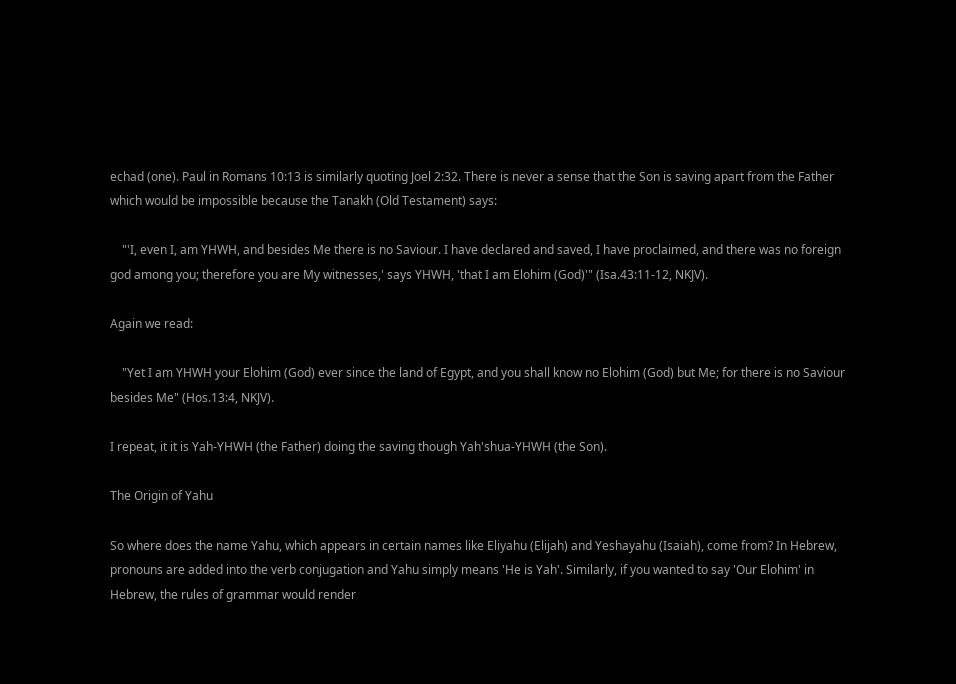echad (one). Paul in Romans 10:13 is similarly quoting Joel 2:32. There is never a sense that the Son is saving apart from the Father which would be impossible because the Tanakh (Old Testament) says:

    "'I, even I, am YHWH, and besides Me there is no Saviour. I have declared and saved, I have proclaimed, and there was no foreign god among you; therefore you are My witnesses,' says YHWH, 'that I am Elohim (God)'" (Isa.43:11-12, NKJV).

Again we read:

    "Yet I am YHWH your Elohim (God) ever since the land of Egypt, and you shall know no Elohim (God) but Me; for there is no Saviour besides Me" (Hos.13:4, NKJV).

I repeat, it it is Yah-YHWH (the Father) doing the saving though Yah'shua-YHWH (the Son).

The Origin of Yahu

So where does the name Yahu, which appears in certain names like Eliyahu (Elijah) and Yeshayahu (Isaiah), come from? In Hebrew, pronouns are added into the verb conjugation and Yahu simply means 'He is Yah'. Similarly, if you wanted to say 'Our Elohim' in Hebrew, the rules of grammar would render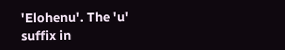'Elohenu'. The 'u' suffix in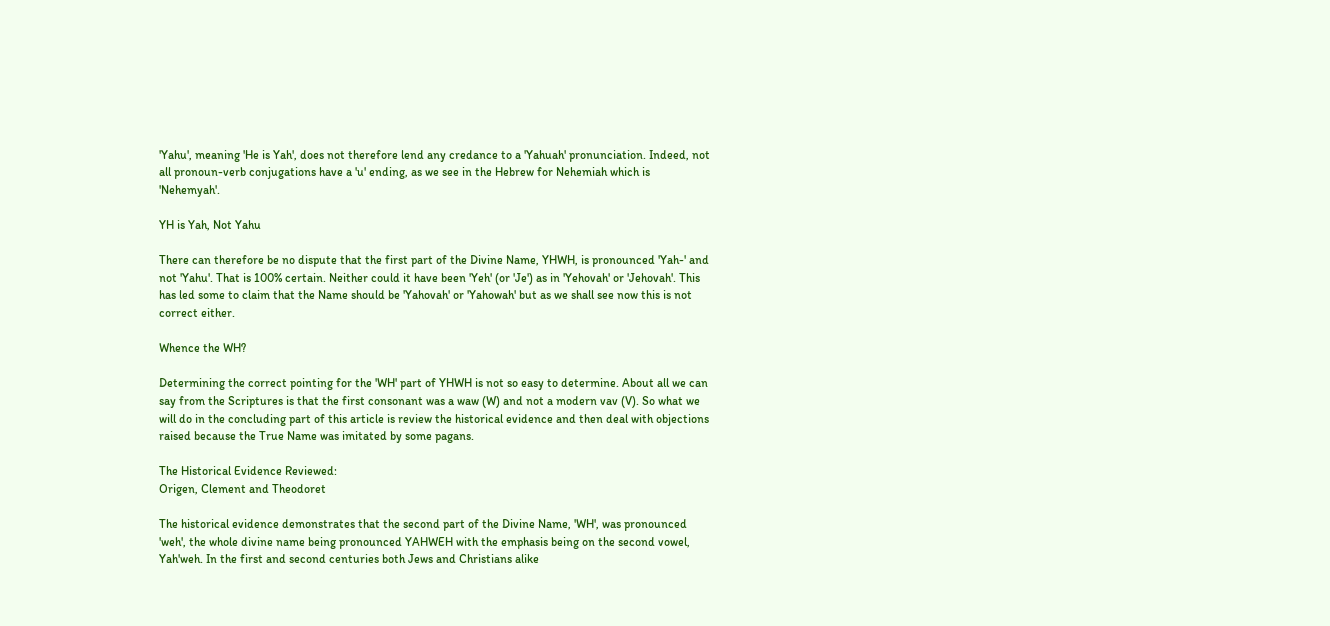'Yahu', meaning 'He is Yah', does not therefore lend any credance to a 'Yahuah' pronunciation. Indeed, not all pronoun-verb conjugations have a 'u' ending, as we see in the Hebrew for Nehemiah which is 'Nehemyah'.

YH is Yah, Not Yahu

There can therefore be no dispute that the first part of the Divine Name, YHWH, is pronounced 'Yah-' and not 'Yahu'. That is 100% certain. Neither could it have been 'Yeh' (or 'Je') as in 'Yehovah' or 'Jehovah'. This has led some to claim that the Name should be 'Yahovah' or 'Yahowah' but as we shall see now this is not correct either.

Whence the WH?

Determining the correct pointing for the 'WH' part of YHWH is not so easy to determine. About all we can say from the Scriptures is that the first consonant was a waw (W) and not a modern vav (V). So what we will do in the concluding part of this article is review the historical evidence and then deal with objections raised because the True Name was imitated by some pagans.

The Historical Evidence Reviewed:
Origen, Clement and Theodoret

The historical evidence demonstrates that the second part of the Divine Name, 'WH', was pronounced 'weh', the whole divine name being pronounced YAHWEH with the emphasis being on the second vowel, Yah'weh. In the first and second centuries both Jews and Christians alike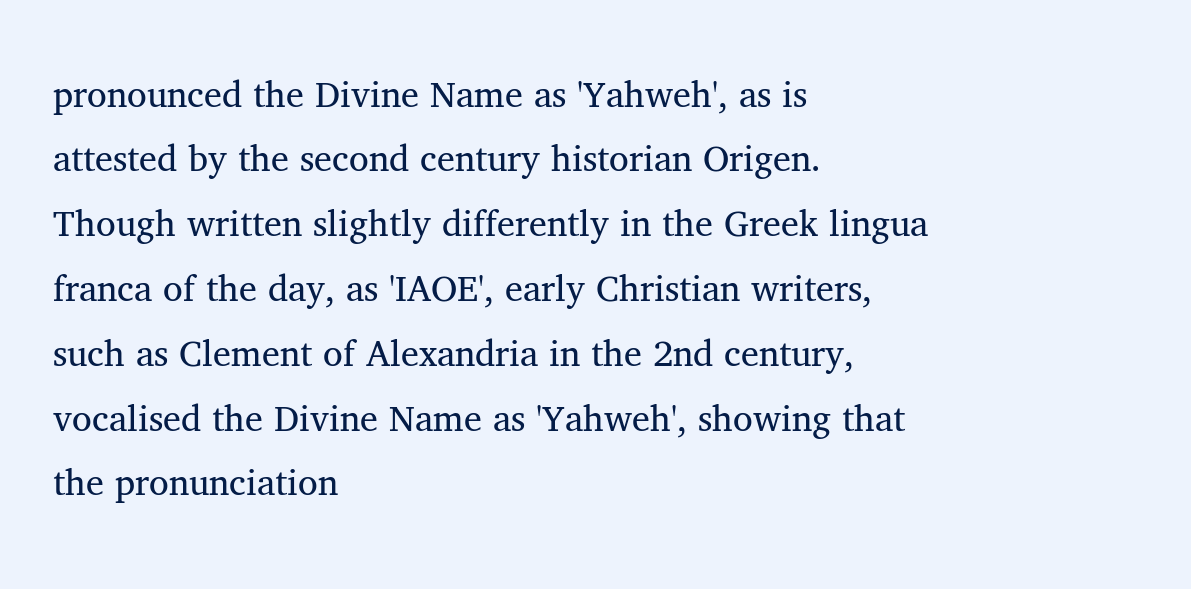pronounced the Divine Name as 'Yahweh', as is attested by the second century historian Origen. Though written slightly differently in the Greek lingua franca of the day, as 'IAOE', early Christian writers, such as Clement of Alexandria in the 2nd century, vocalised the Divine Name as 'Yahweh', showing that the pronunciation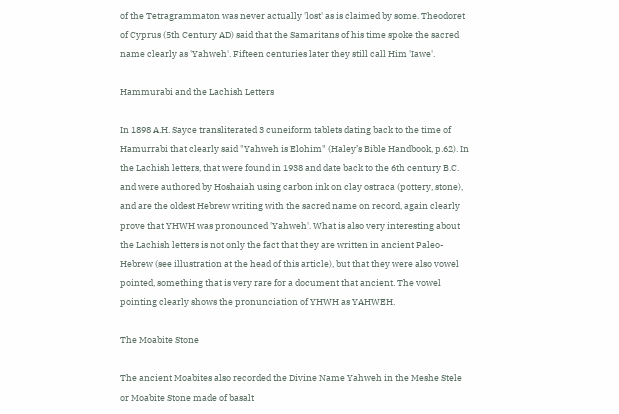of the Tetragrammaton was never actually 'lost' as is claimed by some. Theodoret of Cyprus (5th Century AD) said that the Samaritans of his time spoke the sacred name clearly as 'Yahweh'. Fifteen centuries later they still call Him 'Iawe'.

Hammurabi and the Lachish Letters

In 1898 A.H. Sayce transliterated 3 cuneiform tablets dating back to the time of Hamurrabi that clearly said "Yahweh is Elohim" (Haley’s Bible Handbook, p.62). In the Lachish letters, that were found in 1938 and date back to the 6th century B.C. and were authored by Hoshaiah using carbon ink on clay ostraca (pottery, stone), and are the oldest Hebrew writing with the sacred name on record, again clearly prove that YHWH was pronounced 'Yahweh'. What is also very interesting about the Lachish letters is not only the fact that they are written in ancient Paleo-Hebrew (see illustration at the head of this article), but that they were also vowel pointed, something that is very rare for a document that ancient. The vowel pointing clearly shows the pronunciation of YHWH as YAHWEH.

The Moabite Stone

The ancient Moabites also recorded the Divine Name Yahweh in the Meshe Stele or Moabite Stone made of basalt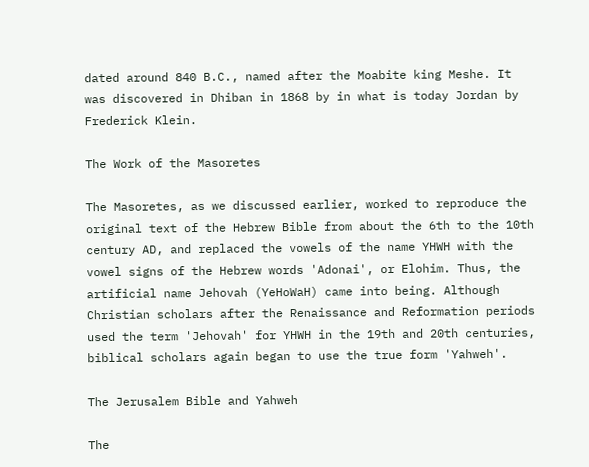dated around 840 B.C., named after the Moabite king Meshe. It was discovered in Dhiban in 1868 by in what is today Jordan by Frederick Klein.

The Work of the Masoretes

The Masoretes, as we discussed earlier, worked to reproduce the original text of the Hebrew Bible from about the 6th to the 10th century AD, and replaced the vowels of the name YHWH with the vowel signs of the Hebrew words 'Adonai', or Elohim. Thus, the artificial name Jehovah (YeHoWaH) came into being. Although Christian scholars after the Renaissance and Reformation periods used the term 'Jehovah' for YHWH in the 19th and 20th centuries, biblical scholars again began to use the true form 'Yahweh'.

The Jerusalem Bible and Yahweh

The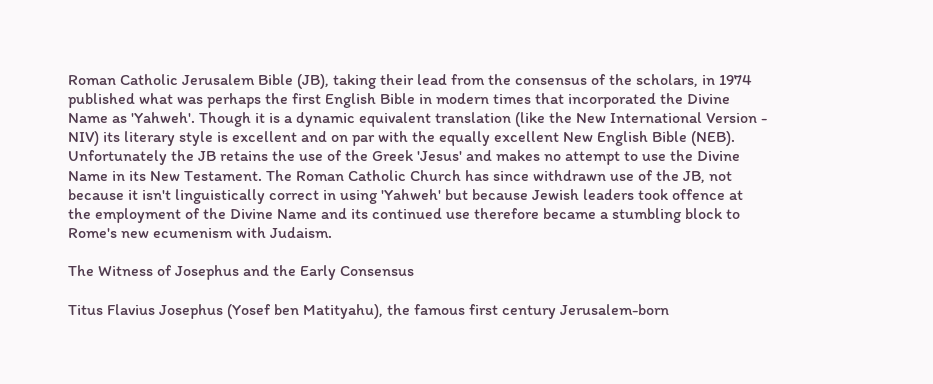Roman Catholic Jerusalem Bible (JB), taking their lead from the consensus of the scholars, in 1974 published what was perhaps the first English Bible in modern times that incorporated the Divine Name as 'Yahweh'. Though it is a dynamic equivalent translation (like the New International Version - NIV) its literary style is excellent and on par with the equally excellent New English Bible (NEB). Unfortunately the JB retains the use of the Greek 'Jesus' and makes no attempt to use the Divine Name in its New Testament. The Roman Catholic Church has since withdrawn use of the JB, not because it isn't linguistically correct in using 'Yahweh' but because Jewish leaders took offence at the employment of the Divine Name and its continued use therefore became a stumbling block to Rome's new ecumenism with Judaism.

The Witness of Josephus and the Early Consensus

Titus Flavius Josephus (Yosef ben Matityahu), the famous first century Jerusalem-born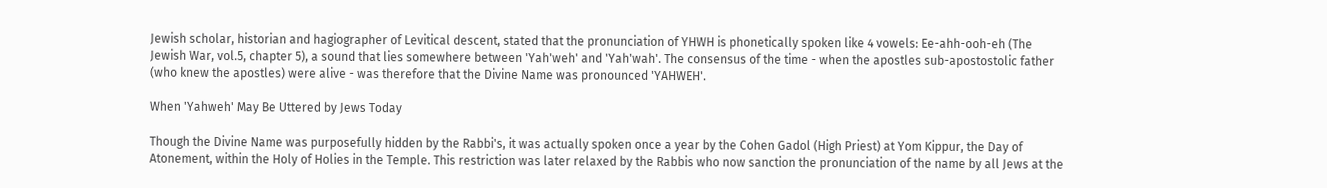Jewish scholar, historian and hagiographer of Levitical descent, stated that the pronunciation of YHWH is phonetically spoken like 4 vowels: Ee-ahh-ooh-eh (The Jewish War, vol.5, chapter 5), a sound that lies somewhere between 'Yah'weh' and 'Yah'wah'. The consensus of the time - when the apostles sub-apostostolic father (who knew the apostles) were alive - was therefore that the Divine Name was pronounced 'YAHWEH'.

When 'Yahweh' May Be Uttered by Jews Today

Though the Divine Name was purposefully hidden by the Rabbi's, it was actually spoken once a year by the Cohen Gadol (High Priest) at Yom Kippur, the Day of Atonement, within the Holy of Holies in the Temple. This restriction was later relaxed by the Rabbis who now sanction the pronunciation of the name by all Jews at the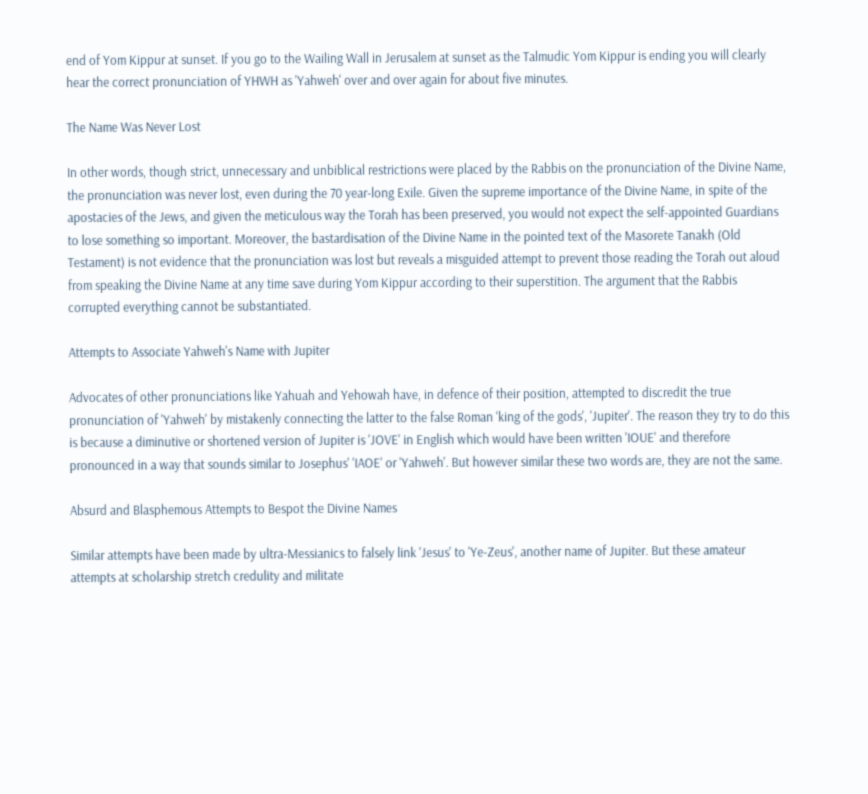end of Yom Kippur at sunset. If you go to the Wailing Wall in Jerusalem at sunset as the Talmudic Yom Kippur is ending you will clearly hear the correct pronunciation of YHWH as 'Yahweh' over and over again for about five minutes.

The Name Was Never Lost

In other words, though strict, unnecessary and unbiblical restrictions were placed by the Rabbis on the pronunciation of the Divine Name, the pronunciation was never lost, even during the 70 year-long Exile. Given the supreme importance of the Divine Name, in spite of the apostacies of the Jews, and given the meticulous way the Torah has been preserved, you would not expect the self-appointed Guardians to lose something so important. Moreover, the bastardisation of the Divine Name in the pointed text of the Masorete Tanakh (Old Testament) is not evidence that the pronunciation was lost but reveals a misguided attempt to prevent those reading the Torah out aloud from speaking the Divine Name at any time save during Yom Kippur according to their superstition. The argument that the Rabbis corrupted everything cannot be substantiated.

Attempts to Associate Yahweh's Name with Jupiter

Advocates of other pronunciations like Yahuah and Yehowah have, in defence of their position, attempted to discredit the true pronunciation of 'Yahweh' by mistakenly connecting the latter to the false Roman 'king of the gods', 'Jupiter'. The reason they try to do this is because a diminutive or shortened version of Jupiter is 'JOVE' in English which would have been written 'IOUE' and therefore pronounced in a way that sounds similar to Josephus' 'IAOE' or 'Yahweh'. But however similar these two words are, they are not the same.

Absurd and Blasphemous Attempts to Bespot the Divine Names

Similar attempts have been made by ultra-Messianics to falsely link 'Jesus' to 'Ye-Zeus', another name of Jupiter. But these amateur attempts at scholarship stretch credulity and militate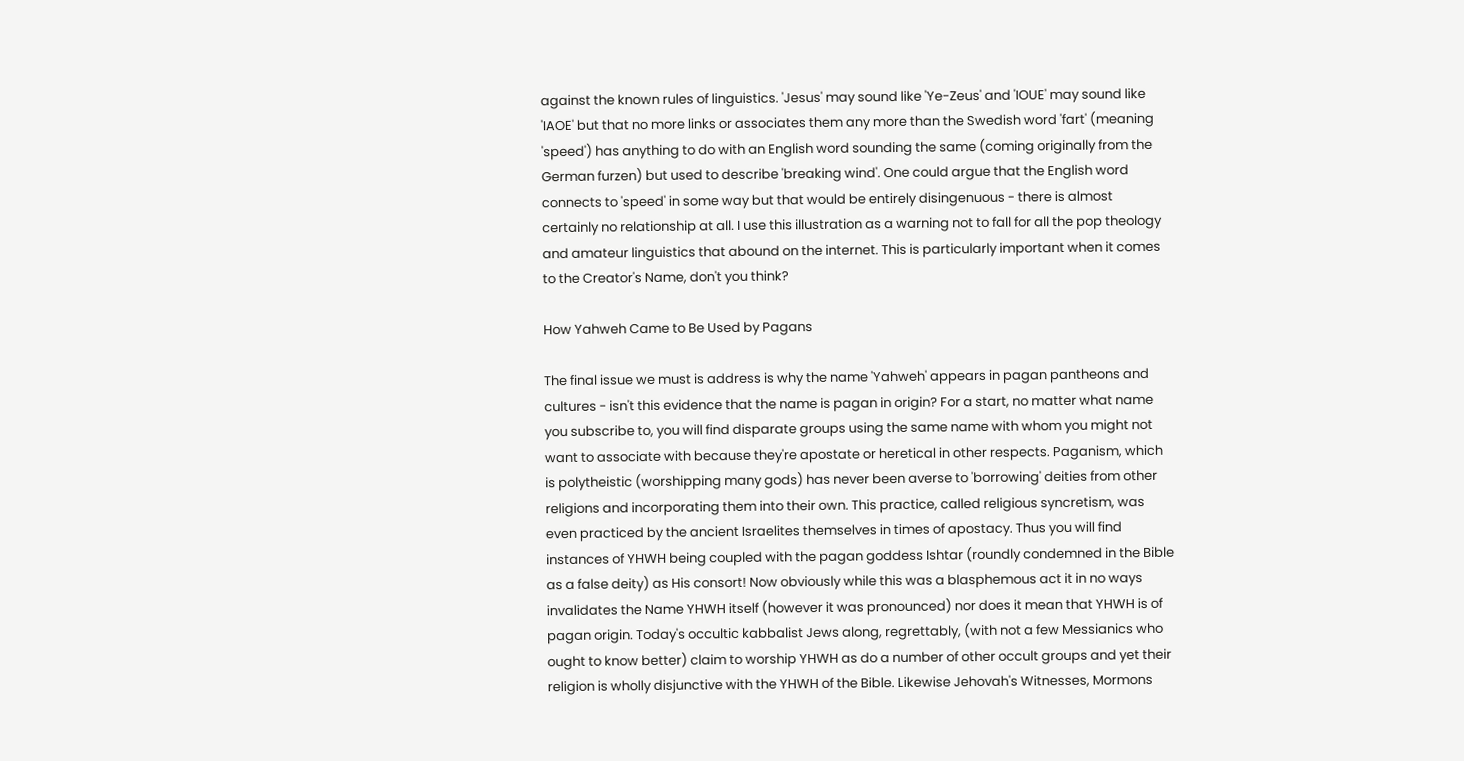against the known rules of linguistics. 'Jesus' may sound like 'Ye-Zeus' and 'IOUE' may sound like 'IAOE' but that no more links or associates them any more than the Swedish word 'fart' (meaning 'speed') has anything to do with an English word sounding the same (coming originally from the German furzen) but used to describe 'breaking wind'. One could argue that the English word connects to 'speed' in some way but that would be entirely disingenuous - there is almost certainly no relationship at all. I use this illustration as a warning not to fall for all the pop theology and amateur linguistics that abound on the internet. This is particularly important when it comes to the Creator's Name, don't you think?

How Yahweh Came to Be Used by Pagans

The final issue we must is address is why the name 'Yahweh' appears in pagan pantheons and cultures - isn't this evidence that the name is pagan in origin? For a start, no matter what name you subscribe to, you will find disparate groups using the same name with whom you might not want to associate with because they're apostate or heretical in other respects. Paganism, which is polytheistic (worshipping many gods) has never been averse to 'borrowing' deities from other religions and incorporating them into their own. This practice, called religious syncretism, was even practiced by the ancient Israelites themselves in times of apostacy. Thus you will find instances of YHWH being coupled with the pagan goddess Ishtar (roundly condemned in the Bible as a false deity) as His consort! Now obviously while this was a blasphemous act it in no ways invalidates the Name YHWH itself (however it was pronounced) nor does it mean that YHWH is of pagan origin. Today's occultic kabbalist Jews along, regrettably, (with not a few Messianics who ought to know better) claim to worship YHWH as do a number of other occult groups and yet their religion is wholly disjunctive with the YHWH of the Bible. Likewise Jehovah's Witnesses, Mormons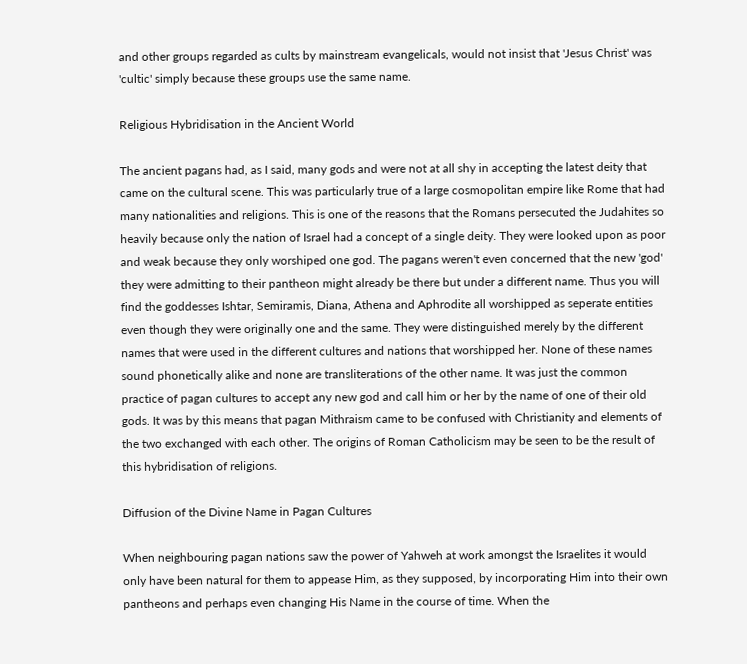and other groups regarded as cults by mainstream evangelicals, would not insist that 'Jesus Christ' was 'cultic' simply because these groups use the same name.

Religious Hybridisation in the Ancient World

The ancient pagans had, as I said, many gods and were not at all shy in accepting the latest deity that came on the cultural scene. This was particularly true of a large cosmopolitan empire like Rome that had many nationalities and religions. This is one of the reasons that the Romans persecuted the Judahites so heavily because only the nation of Israel had a concept of a single deity. They were looked upon as poor and weak because they only worshiped one god. The pagans weren't even concerned that the new 'god' they were admitting to their pantheon might already be there but under a different name. Thus you will find the goddesses Ishtar, Semiramis, Diana, Athena and Aphrodite all worshipped as seperate entities even though they were originally one and the same. They were distinguished merely by the different names that were used in the different cultures and nations that worshipped her. None of these names sound phonetically alike and none are transliterations of the other name. It was just the common practice of pagan cultures to accept any new god and call him or her by the name of one of their old gods. It was by this means that pagan Mithraism came to be confused with Christianity and elements of the two exchanged with each other. The origins of Roman Catholicism may be seen to be the result of this hybridisation of religions.

Diffusion of the Divine Name in Pagan Cultures

When neighbouring pagan nations saw the power of Yahweh at work amongst the Israelites it would only have been natural for them to appease Him, as they supposed, by incorporating Him into their own pantheons and perhaps even changing His Name in the course of time. When the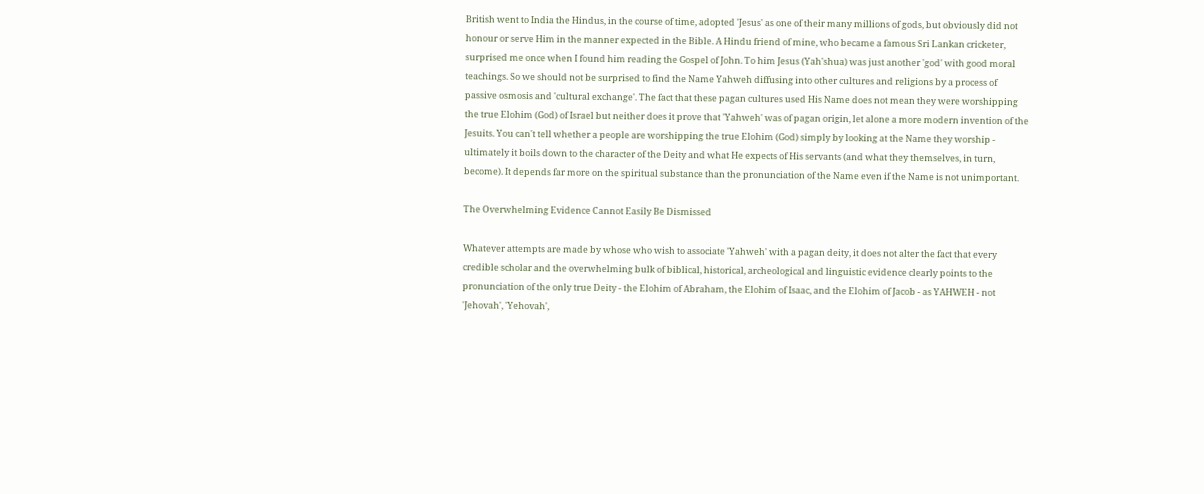British went to India the Hindus, in the course of time, adopted 'Jesus' as one of their many millions of gods, but obviously did not honour or serve Him in the manner expected in the Bible. A Hindu friend of mine, who became a famous Sri Lankan cricketer, surprised me once when I found him reading the Gospel of John. To him Jesus (Yah'shua) was just another 'god' with good moral teachings. So we should not be surprised to find the Name Yahweh diffusing into other cultures and religions by a process of passive osmosis and 'cultural exchange'. The fact that these pagan cultures used His Name does not mean they were worshipping the true Elohim (God) of Israel but neither does it prove that 'Yahweh' was of pagan origin, let alone a more modern invention of the Jesuits. You can't tell whether a people are worshipping the true Elohim (God) simply by looking at the Name they worship - ultimately it boils down to the character of the Deity and what He expects of His servants (and what they themselves, in turn, become). It depends far more on the spiritual substance than the pronunciation of the Name even if the Name is not unimportant.

The Overwhelming Evidence Cannot Easily Be Dismissed

Whatever attempts are made by whose who wish to associate 'Yahweh' with a pagan deity, it does not alter the fact that every credible scholar and the overwhelming bulk of biblical, historical, archeological and linguistic evidence clearly points to the pronunciation of the only true Deity - the Elohim of Abraham, the Elohim of Isaac, and the Elohim of Jacob - as YAHWEH - not 'Jehovah', 'Yehovah',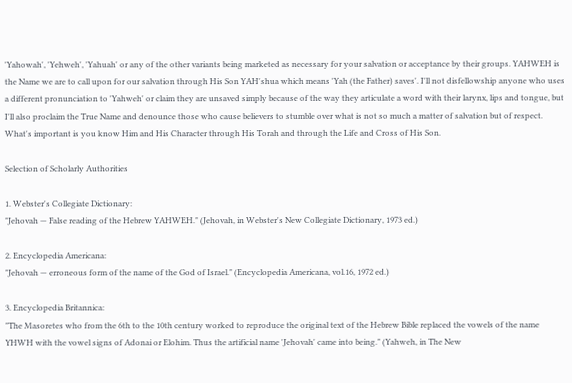'Yahowah', 'Yehweh', 'Yahuah' or any of the other variants being marketed as necessary for your salvation or acceptance by their groups. YAHWEH is the Name we are to call upon for our salvation through His Son YAH'shua which means 'Yah (the Father) saves'. I'll not disfellowship anyone who uses a different pronunciation to 'Yahweh' or claim they are unsaved simply because of the way they articulate a word with their larynx, lips and tongue, but I'll also proclaim the True Name and denounce those who cause believers to stumble over what is not so much a matter of salvation but of respect. What's important is you know Him and His Character through His Torah and through the Life and Cross of His Son.

Selection of Scholarly Authorities

1. Webster's Collegiate Dictionary:
"Jehovah — False reading of the Hebrew YAHWEH." (Jehovah, in Webster's New Collegiate Dictionary, 1973 ed.)

2. Encyclopedia Americana:
"Jehovah — erroneous form of the name of the God of Israel." (Encyclopedia Americana, vol.16, 1972 ed.)

3. Encyclopedia Britannica:
"The Masoretes who from the 6th to the 10th century worked to reproduce the original text of the Hebrew Bible replaced the vowels of the name YHWH with the vowel signs of Adonai or Elohim. Thus the artificial name 'Jehovah' came into being." (Yahweh, in The New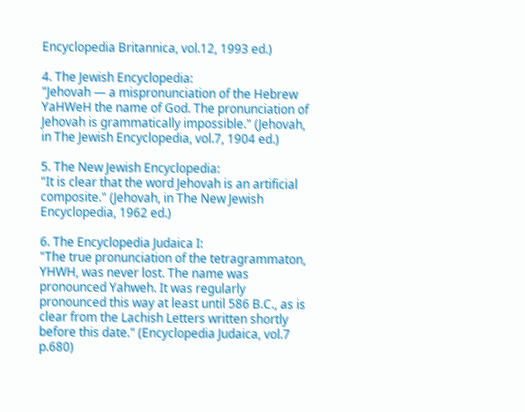Encyclopedia Britannica, vol.12, 1993 ed.)

4. The Jewish Encyclopedia:
"Jehovah — a mispronunciation of the Hebrew YaHWeH the name of God. The pronunciation of Jehovah is grammatically impossible." (Jehovah, in The Jewish Encyclopedia, vol.7, 1904 ed.)

5. The New Jewish Encyclopedia:
"It is clear that the word Jehovah is an artificial composite." (Jehovah, in The New Jewish Encyclopedia, 1962 ed.)

6. The Encyclopedia Judaica I:
"The true pronunciation of the tetragrammaton, YHWH, was never lost. The name was pronounced Yahweh. It was regularly pronounced this way at least until 586 B.C., as is clear from the Lachish Letters written shortly before this date." (Encyclopedia Judaica, vol.7 p.680)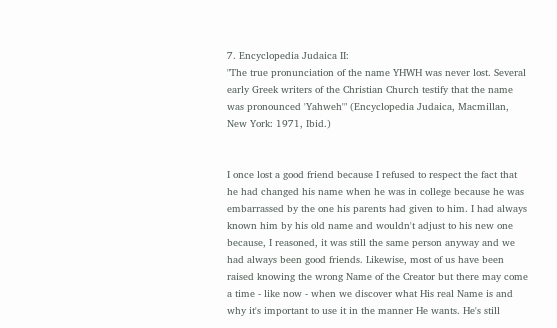7. Encyclopedia Judaica II:
"The true pronunciation of the name YHWH was never lost. Several early Greek writers of the Christian Church testify that the name was pronounced 'Yahweh'" (Encyclopedia Judaica, Macmillan, New York: 1971, Ibid.)


I once lost a good friend because I refused to respect the fact that he had changed his name when he was in college because he was embarrassed by the one his parents had given to him. I had always known him by his old name and wouldn't adjust to his new one because, I reasoned, it was still the same person anyway and we had always been good friends. Likewise, most of us have been raised knowing the wrong Name of the Creator but there may come a time - like now - when we discover what His real Name is and why it's important to use it in the manner He wants. He's still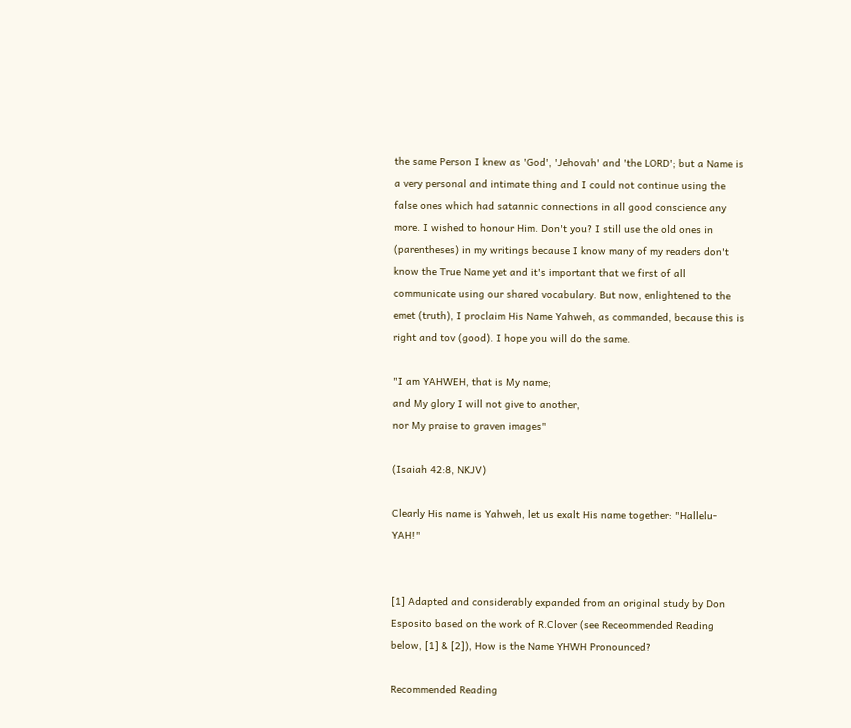the same Person I knew as 'God', 'Jehovah' and 'the LORD'; but a Name is a very personal and intimate thing and I could not continue using the false ones which had satannic connections in all good conscience any more. I wished to honour Him. Don't you? I still use the old ones in (parentheses) in my writings because I know many of my readers don't know the True Name yet and it's important that we first of all communicate using our shared vocabulary. But now, enlightened to the emet (truth), I proclaim His Name Yahweh, as commanded, because this is right and tov (good). I hope you will do the same.

"I am YAHWEH, that is My name;
and My glory I will not give to another,
nor My praise to graven images"

(Isaiah 42:8, NKJV)

Clearly His name is Yahweh, let us exalt His name together: "Hallelu-YAH!"


[1] Adapted and considerably expanded from an original study by Don Esposito based on the work of R.Clover (see Receommended Reading below, [1] & [2]), How is the Name YHWH Pronounced?

Recommended Reading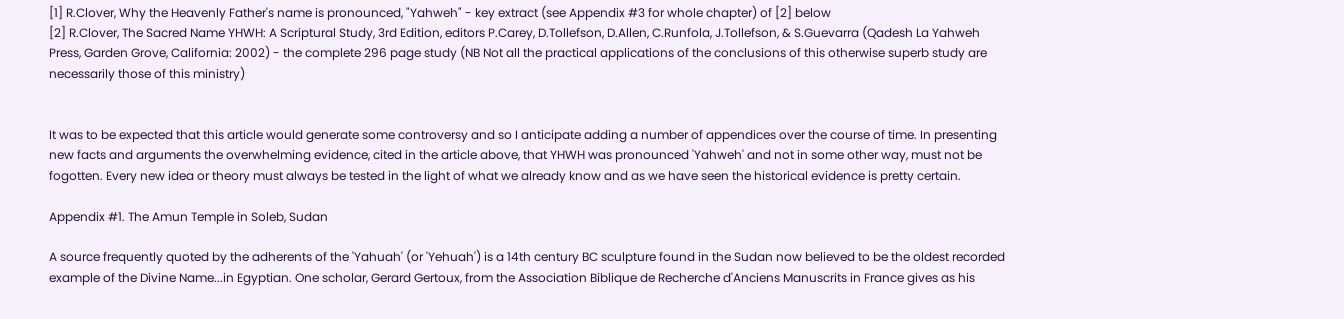[1] R.Clover, Why the Heavenly Father's name is pronounced, "Yahweh" - key extract (see Appendix #3 for whole chapter) of [2] below
[2] R.Clover, The Sacred Name YHWH: A Scriptural Study, 3rd Edition, editors P.Carey, D.Tollefson, D.Allen, C.Runfola, J.Tollefson, & S.Guevarra (Qadesh La Yahweh Press, Garden Grove, California: 2002) - the complete 296 page study (NB Not all the practical applications of the conclusions of this otherwise superb study are necessarily those of this ministry)


It was to be expected that this article would generate some controversy and so I anticipate adding a number of appendices over the course of time. In presenting new facts and arguments the overwhelming evidence, cited in the article above, that YHWH was pronounced 'Yahweh' and not in some other way, must not be fogotten. Every new idea or theory must always be tested in the light of what we already know and as we have seen the historical evidence is pretty certain.

Appendix #1. The Amun Temple in Soleb, Sudan

A source frequently quoted by the adherents of the 'Yahuah' (or 'Yehuah') is a 14th century BC sculpture found in the Sudan now believed to be the oldest recorded example of the Divine Name...in Egyptian. One scholar, Gerard Gertoux, from the Association Biblique de Recherche d'Anciens Manuscrits in France gives as his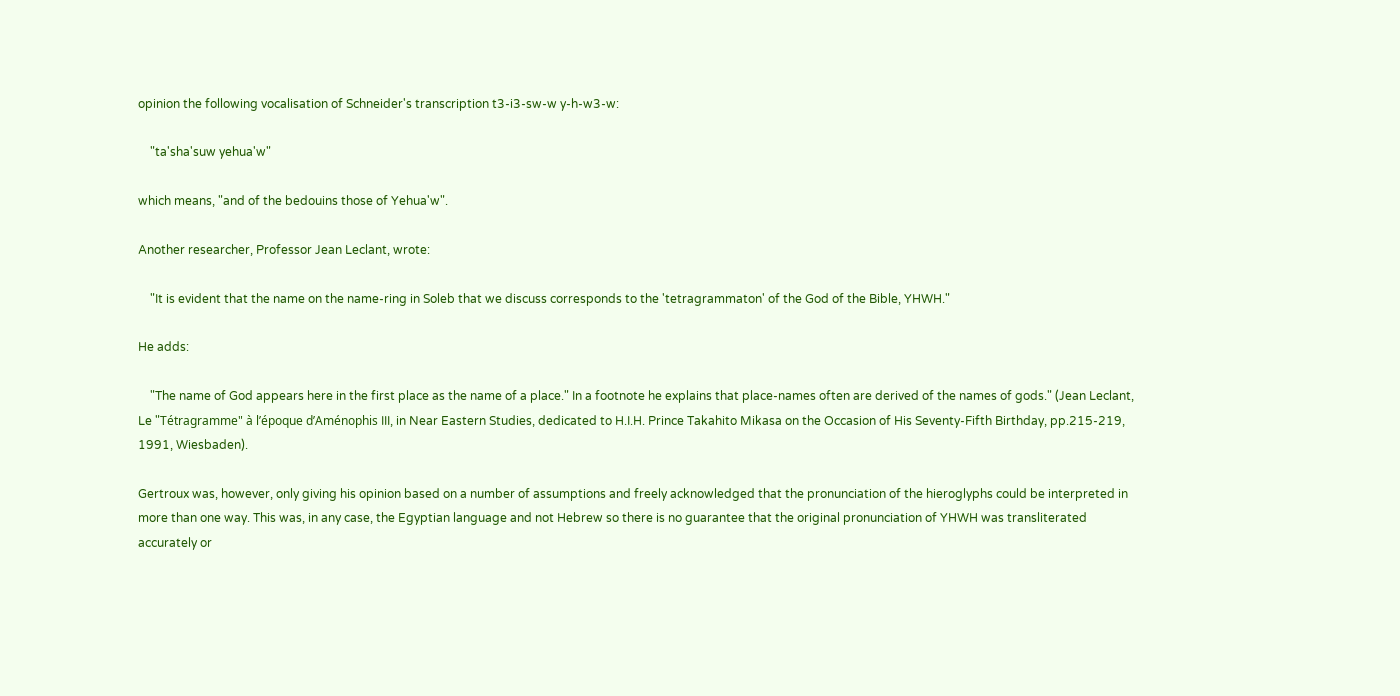opinion the following vocalisation of Schneider's transcription t3-i3-sw-w y-h-w3-w:

    "ta'sha'suw yehua'w"

which means, "and of the bedouins those of Yehua'w".

Another researcher, Professor Jean Leclant, wrote:

    "It is evident that the name on the name-ring in Soleb that we discuss corresponds to the 'tetragrammaton' of the God of the Bible, YHWH."

He adds:

    "The name of God appears here in the first place as the name of a place." In a footnote he explains that place-names often are derived of the names of gods." (Jean Leclant, Le "Tétragramme" à l’époque d’Aménophis III, in Near Eastern Studies, dedicated to H.I.H. Prince Takahito Mikasa on the Occasion of His Seventy-Fifth Birthday, pp.215-219, 1991, Wiesbaden).

Gertroux was, however, only giving his opinion based on a number of assumptions and freely acknowledged that the pronunciation of the hieroglyphs could be interpreted in more than one way. This was, in any case, the Egyptian language and not Hebrew so there is no guarantee that the original pronunciation of YHWH was transliterated accurately or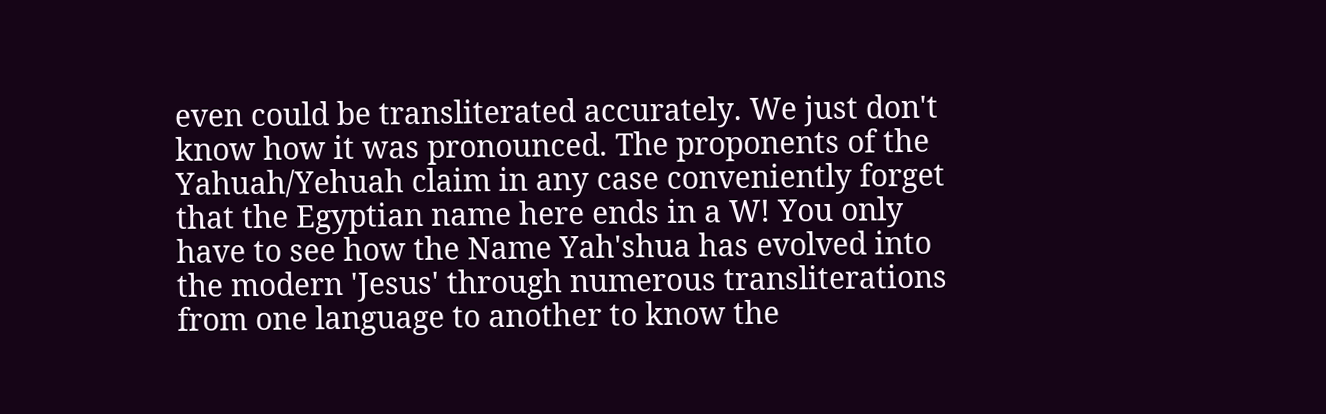even could be transliterated accurately. We just don't know how it was pronounced. The proponents of the Yahuah/Yehuah claim in any case conveniently forget that the Egyptian name here ends in a W! You only have to see how the Name Yah'shua has evolved into the modern 'Jesus' through numerous transliterations from one language to another to know the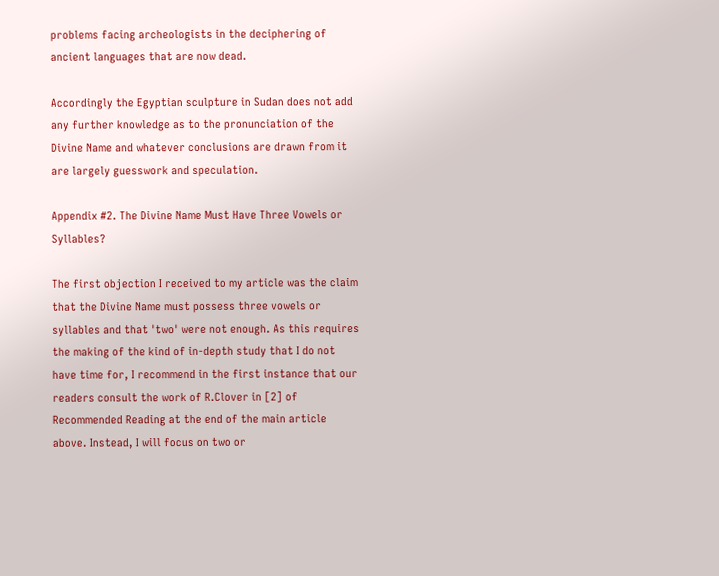problems facing archeologists in the deciphering of ancient languages that are now dead.

Accordingly the Egyptian sculpture in Sudan does not add any further knowledge as to the pronunciation of the Divine Name and whatever conclusions are drawn from it are largely guesswork and speculation.

Appendix #2. The Divine Name Must Have Three Vowels or Syllables?

The first objection I received to my article was the claim that the Divine Name must possess three vowels or syllables and that 'two' were not enough. As this requires the making of the kind of in-depth study that I do not have time for, I recommend in the first instance that our readers consult the work of R.Clover in [2] of Recommended Reading at the end of the main article above. Instead, I will focus on two or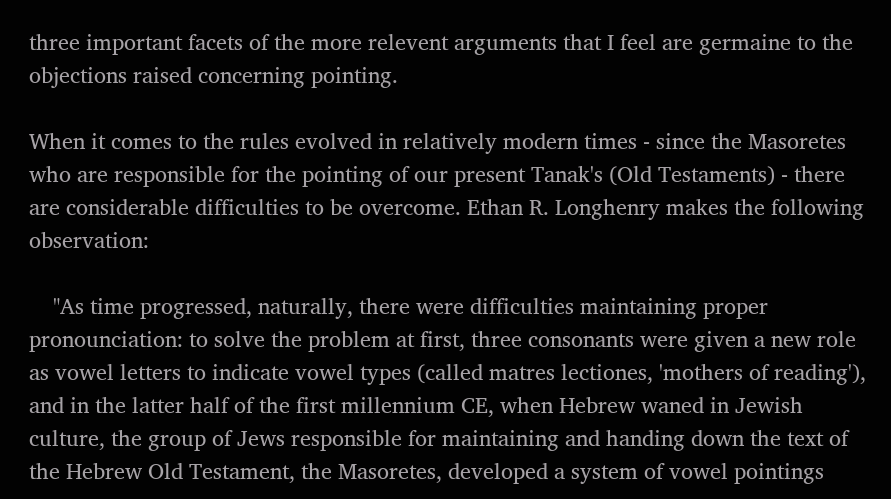three important facets of the more relevent arguments that I feel are germaine to the objections raised concerning pointing.

When it comes to the rules evolved in relatively modern times - since the Masoretes who are responsible for the pointing of our present Tanak's (Old Testaments) - there are considerable difficulties to be overcome. Ethan R. Longhenry makes the following observation:

    "As time progressed, naturally, there were difficulties maintaining proper pronounciation: to solve the problem at first, three consonants were given a new role as vowel letters to indicate vowel types (called matres lectiones, 'mothers of reading'), and in the latter half of the first millennium CE, when Hebrew waned in Jewish culture, the group of Jews responsible for maintaining and handing down the text of the Hebrew Old Testament, the Masoretes, developed a system of vowel pointings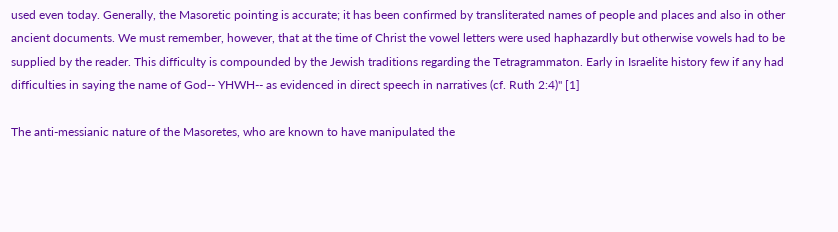used even today. Generally, the Masoretic pointing is accurate; it has been confirmed by transliterated names of people and places and also in other ancient documents. We must remember, however, that at the time of Christ the vowel letters were used haphazardly but otherwise vowels had to be supplied by the reader. This difficulty is compounded by the Jewish traditions regarding the Tetragrammaton. Early in Israelite history few if any had difficulties in saying the name of God-- YHWH-- as evidenced in direct speech in narratives (cf. Ruth 2:4)" [1]

The anti-messianic nature of the Masoretes, who are known to have manipulated the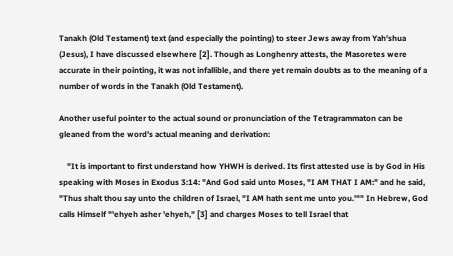Tanakh (Old Testament) text (and especially the pointing) to steer Jews away from Yah'shua (Jesus), I have discussed elsewhere [2]. Though as Longhenry attests, the Masoretes were accurate in their pointing, it was not infallible, and there yet remain doubts as to the meaning of a number of words in the Tanakh (Old Testament).

Another useful pointer to the actual sound or pronunciation of the Tetragrammaton can be gleaned from the word's actual meaning and derivation:

    "It is important to first understand how YHWH is derived. Its first attested use is by God in His speaking with Moses in Exodus 3:14: "And God said unto Moses, "I AM THAT I AM:" and he said, "Thus shalt thou say unto the children of Israel, "I AM hath sent me unto you.'"" In Hebrew, God calls Himself "'ehyeh asher 'ehyeh," [3] and charges Moses to tell Israel that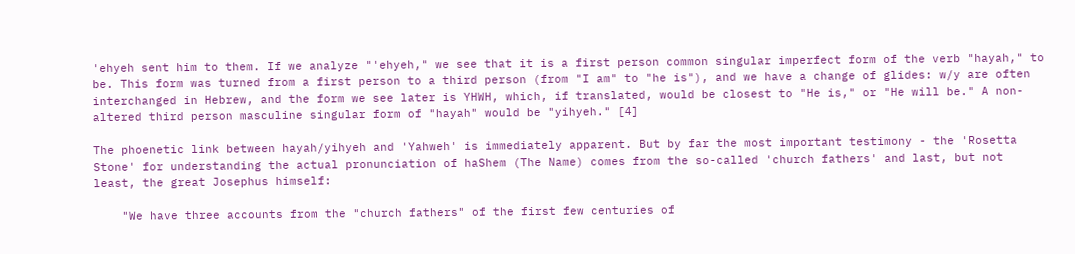'ehyeh sent him to them. If we analyze "'ehyeh," we see that it is a first person common singular imperfect form of the verb "hayah," to be. This form was turned from a first person to a third person (from "I am" to "he is"), and we have a change of glides: w/y are often interchanged in Hebrew, and the form we see later is YHWH, which, if translated, would be closest to "He is," or "He will be." A non-altered third person masculine singular form of "hayah" would be "yihyeh." [4]

The phoenetic link between hayah/yihyeh and 'Yahweh' is immediately apparent. But by far the most important testimony - the 'Rosetta Stone' for understanding the actual pronunciation of haShem (The Name) comes from the so-called 'church fathers' and last, but not least, the great Josephus himself:

    "We have three accounts from the "church fathers" of the first few centuries of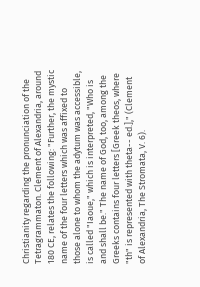Christianity regarding the pronunciation of the Tetragrammaton. Clement of Alexandria, around 180 CE, relates the following: "Further, the mystic name of the four letters which was affixed to those alone to whom the adytum was accessible, is called "Iaoue," which is interpreted, "Who is and shall be." The name of God, too, among the Greeks contains four letters [Greek theos, where "th" is represented with theta-- ed.]," (Clement of Alexandria, The Stromata, V. 6).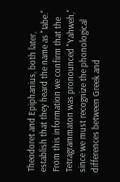Theodoret and Epiphanius, both later, establish that they heard the name as "Iabe." From this information we confirm that the Tetragrammaton was pronounced "Yahweh," since we must recognize the phonological differences between Greek and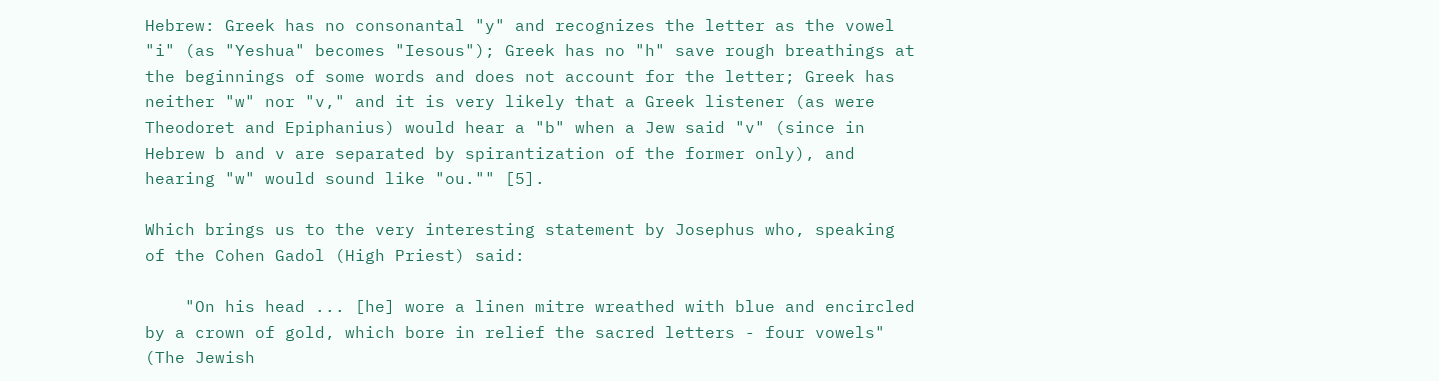Hebrew: Greek has no consonantal "y" and recognizes the letter as the vowel "i" (as "Yeshua" becomes "Iesous"); Greek has no "h" save rough breathings at the beginnings of some words and does not account for the letter; Greek has neither "w" nor "v," and it is very likely that a Greek listener (as were Theodoret and Epiphanius) would hear a "b" when a Jew said "v" (since in Hebrew b and v are separated by spirantization of the former only), and hearing "w" would sound like "ou."" [5].

Which brings us to the very interesting statement by Josephus who, speaking of the Cohen Gadol (High Priest) said:

    "On his head ... [he] wore a linen mitre wreathed with blue and encircled by a crown of gold, which bore in relief the sacred letters - four vowels" (The Jewish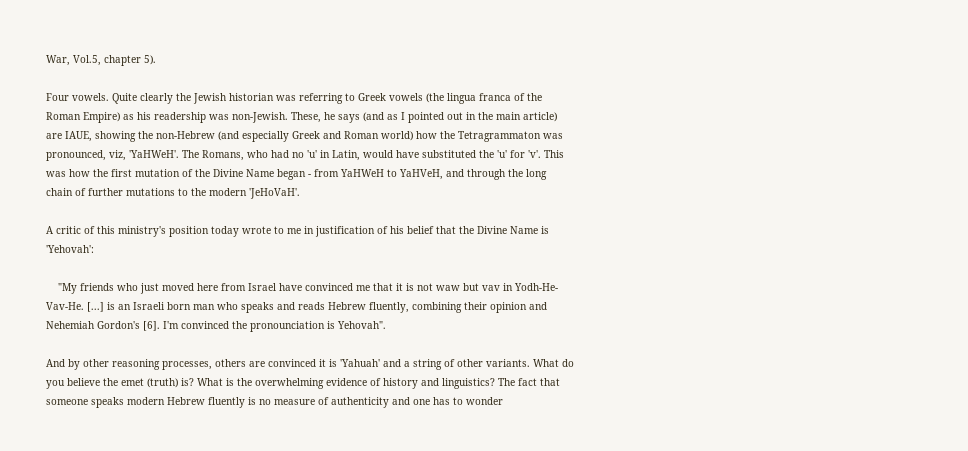War, Vol.5, chapter 5).

Four vowels. Quite clearly the Jewish historian was referring to Greek vowels (the lingua franca of the Roman Empire) as his readership was non-Jewish. These, he says (and as I pointed out in the main article) are IAUE, showing the non-Hebrew (and especially Greek and Roman world) how the Tetragrammaton was pronounced, viz, 'YaHWeH'. The Romans, who had no 'u' in Latin, would have substituted the 'u' for 'v'. This was how the first mutation of the Divine Name began - from YaHWeH to YaHVeH, and through the long chain of further mutations to the modern 'JeHoVaH'.

A critic of this ministry's position today wrote to me in justification of his belief that the Divine Name is 'Yehovah':

    "My friends who just moved here from Israel have convinced me that it is not waw but vav in Yodh-He-Vav-He. [...] is an Israeli born man who speaks and reads Hebrew fluently, combining their opinion and Nehemiah Gordon's [6]. I'm convinced the pronounciation is Yehovah".

And by other reasoning processes, others are convinced it is 'Yahuah' and a string of other variants. What do you believe the emet (truth) is? What is the overwhelming evidence of history and linguistics? The fact that someone speaks modern Hebrew fluently is no measure of authenticity and one has to wonder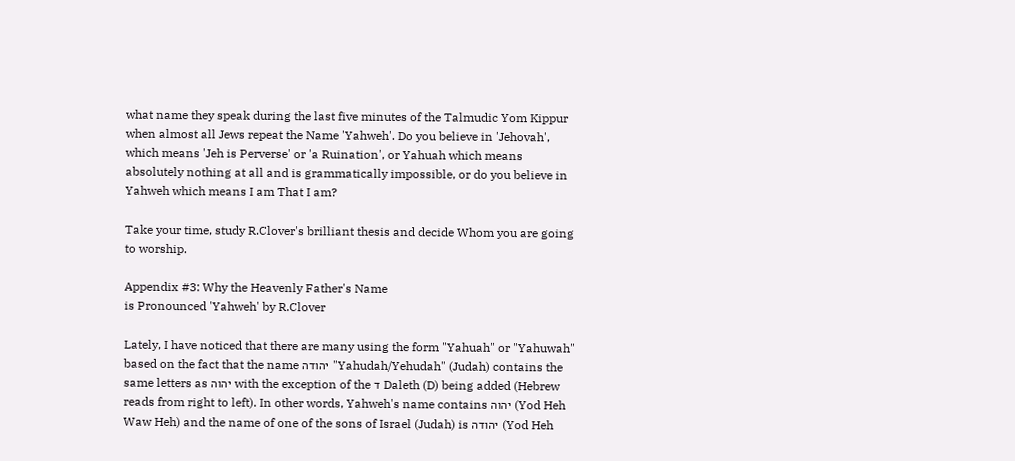what name they speak during the last five minutes of the Talmudic Yom Kippur when almost all Jews repeat the Name 'Yahweh'. Do you believe in 'Jehovah', which means 'Jeh is Perverse' or 'a Ruination', or Yahuah which means absolutely nothing at all and is grammatically impossible, or do you believe in Yahweh which means I am That I am?

Take your time, study R.Clover's brilliant thesis and decide Whom you are going to worship.

Appendix #3: Why the Heavenly Father's Name
is Pronounced 'Yahweh' by R.Clover

Lately, I have noticed that there are many using the form "Yahuah" or "Yahuwah" based on the fact that the name יהודה "Yahudah/Yehudah" (Judah) contains the same letters as יהוה with the exception of the ד Daleth (D) being added (Hebrew reads from right to left). In other words, Yahweh's name contains יהוה (Yod Heh Waw Heh) and the name of one of the sons of Israel (Judah) is יהודה (Yod Heh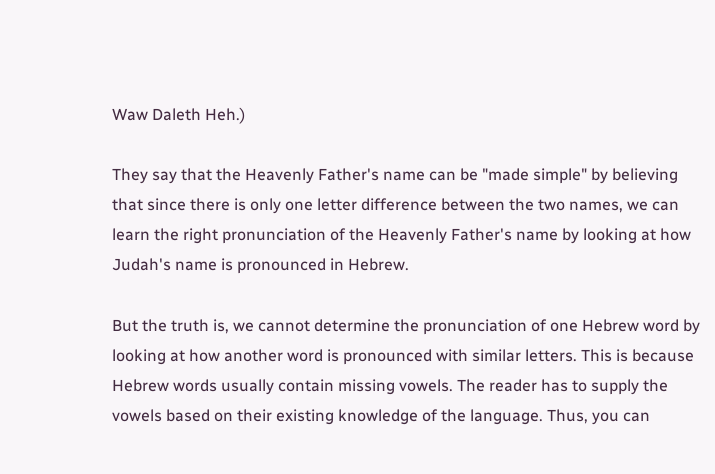Waw Daleth Heh.)

They say that the Heavenly Father's name can be "made simple" by believing that since there is only one letter difference between the two names, we can learn the right pronunciation of the Heavenly Father's name by looking at how Judah's name is pronounced in Hebrew.

But the truth is, we cannot determine the pronunciation of one Hebrew word by looking at how another word is pronounced with similar letters. This is because Hebrew words usually contain missing vowels. The reader has to supply the vowels based on their existing knowledge of the language. Thus, you can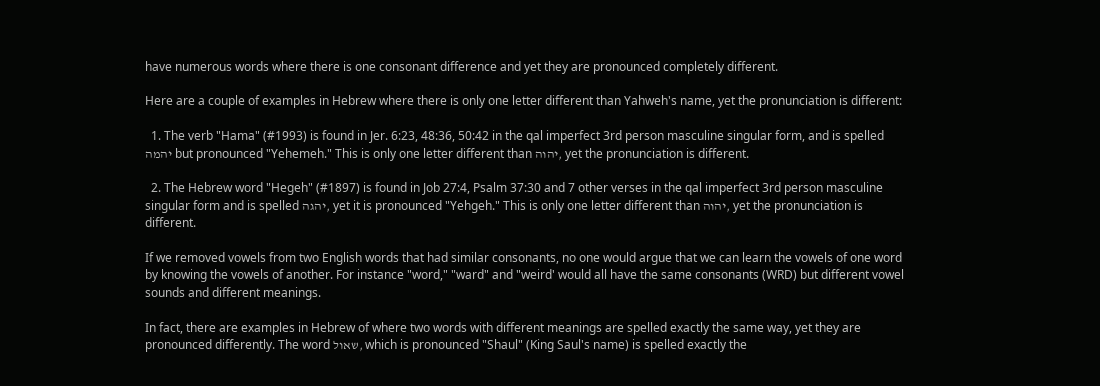have numerous words where there is one consonant difference and yet they are pronounced completely different.

Here are a couple of examples in Hebrew where there is only one letter different than Yahweh's name, yet the pronunciation is different:

  1. The verb "Hama" (#1993) is found in Jer. 6:23, 48:36, 50:42 in the qal imperfect 3rd person masculine singular form, and is spelled יהמה but pronounced "Yehemeh." This is only one letter different than יהוה, yet the pronunciation is different.

  2. The Hebrew word "Hegeh" (#1897) is found in Job 27:4, Psalm 37:30 and 7 other verses in the qal imperfect 3rd person masculine singular form and is spelled יהגה, yet it is pronounced "Yehgeh." This is only one letter different than יהוה, yet the pronunciation is different.

If we removed vowels from two English words that had similar consonants, no one would argue that we can learn the vowels of one word by knowing the vowels of another. For instance "word," "ward" and "weird' would all have the same consonants (WRD) but different vowel sounds and different meanings.

In fact, there are examples in Hebrew of where two words with different meanings are spelled exactly the same way, yet they are pronounced differently. The word שאול, which is pronounced "Shaul" (King Saul's name) is spelled exactly the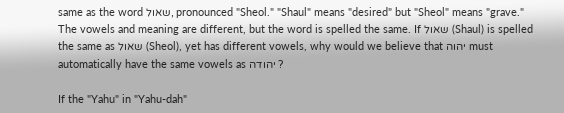same as the word שאול, pronounced "Sheol." "Shaul" means "desired" but "Sheol" means "grave." The vowels and meaning are different, but the word is spelled the same. If שאול (Shaul) is spelled the same as שאול (Sheol), yet has different vowels, why would we believe that יהוה must automatically have the same vowels as יהודה ?

If the "Yahu" in "Yahu-dah"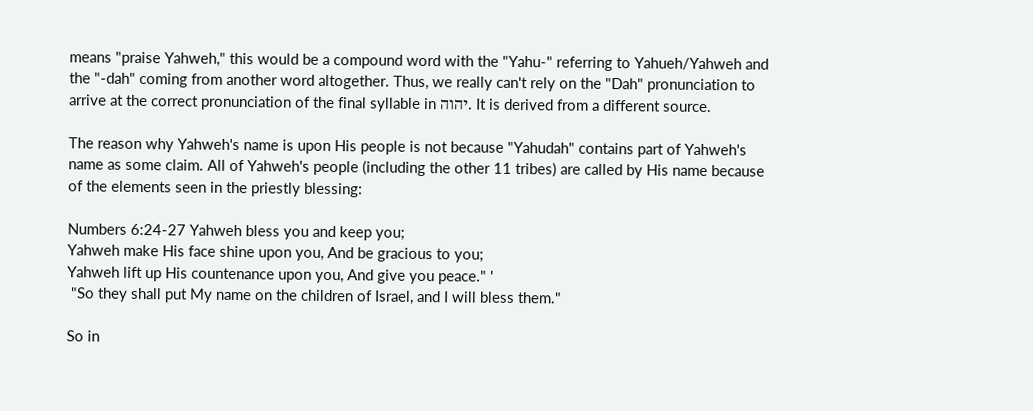means "praise Yahweh," this would be a compound word with the "Yahu-" referring to Yahueh/Yahweh and the "-dah" coming from another word altogether. Thus, we really can't rely on the "Dah" pronunciation to arrive at the correct pronunciation of the final syllable in יהוה. It is derived from a different source.

The reason why Yahweh's name is upon His people is not because "Yahudah" contains part of Yahweh's name as some claim. All of Yahweh's people (including the other 11 tribes) are called by His name because of the elements seen in the priestly blessing:

Numbers 6:24-27 Yahweh bless you and keep you;
Yahweh make His face shine upon you, And be gracious to you;
Yahweh lift up His countenance upon you, And give you peace." '
 "So they shall put My name on the children of Israel, and I will bless them."

So in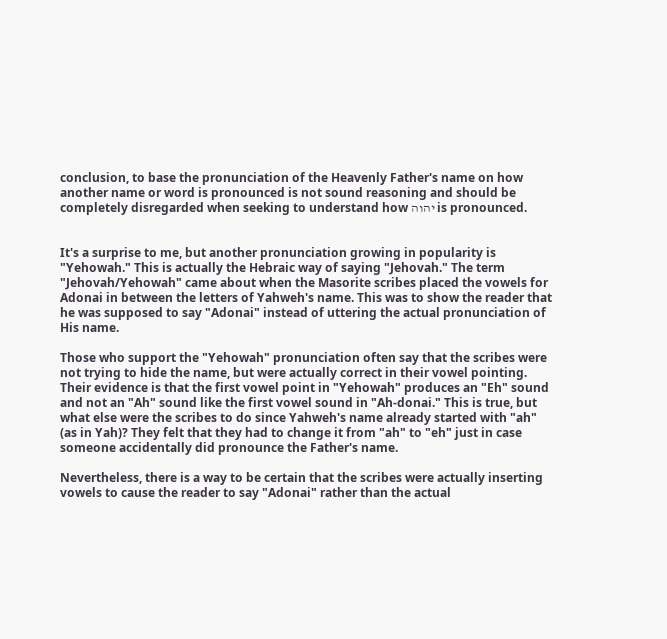conclusion, to base the pronunciation of the Heavenly Father's name on how another name or word is pronounced is not sound reasoning and should be completely disregarded when seeking to understand how יהוה is pronounced.


It's a surprise to me, but another pronunciation growing in popularity is "Yehowah." This is actually the Hebraic way of saying "Jehovah." The term "Jehovah/Yehowah" came about when the Masorite scribes placed the vowels for Adonai in between the letters of Yahweh's name. This was to show the reader that he was supposed to say "Adonai" instead of uttering the actual pronunciation of His name.

Those who support the "Yehowah" pronunciation often say that the scribes were not trying to hide the name, but were actually correct in their vowel pointing. Their evidence is that the first vowel point in "Yehowah" produces an "Eh" sound and not an "Ah" sound like the first vowel sound in "Ah-donai." This is true, but what else were the scribes to do since Yahweh's name already started with "ah" (as in Yah)? They felt that they had to change it from "ah" to "eh" just in case someone accidentally did pronounce the Father's name.

Nevertheless, there is a way to be certain that the scribes were actually inserting vowels to cause the reader to say "Adonai" rather than the actual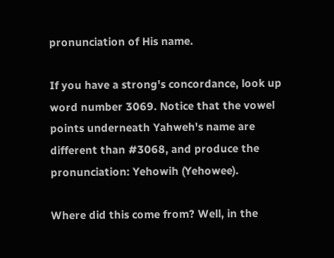pronunciation of His name.

If you have a strong's concordance, look up word number 3069. Notice that the vowel points underneath Yahweh's name are different than #3068, and produce the pronunciation: Yehowih (Yehowee).

Where did this come from? Well, in the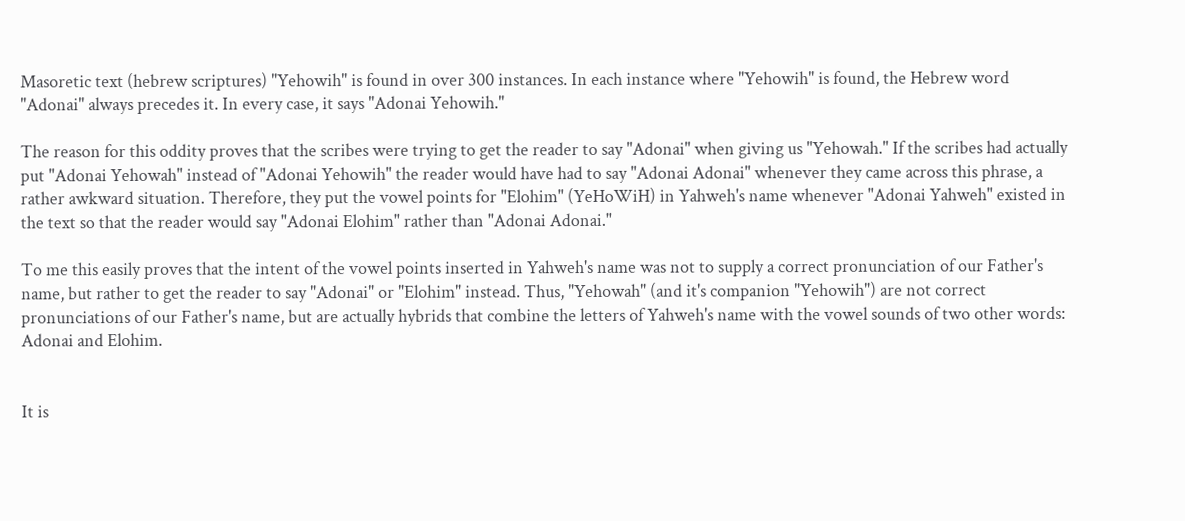Masoretic text (hebrew scriptures) "Yehowih" is found in over 300 instances. In each instance where "Yehowih" is found, the Hebrew word "Adonai" always precedes it. In every case, it says "Adonai Yehowih."

The reason for this oddity proves that the scribes were trying to get the reader to say "Adonai" when giving us "Yehowah." If the scribes had actually put "Adonai Yehowah" instead of "Adonai Yehowih" the reader would have had to say "Adonai Adonai" whenever they came across this phrase, a rather awkward situation. Therefore, they put the vowel points for "Elohim" (YeHoWiH) in Yahweh's name whenever "Adonai Yahweh" existed in the text so that the reader would say "Adonai Elohim" rather than "Adonai Adonai."

To me this easily proves that the intent of the vowel points inserted in Yahweh's name was not to supply a correct pronunciation of our Father's name, but rather to get the reader to say "Adonai" or "Elohim" instead. Thus, "Yehowah" (and it's companion "Yehowih") are not correct pronunciations of our Father's name, but are actually hybrids that combine the letters of Yahweh's name with the vowel sounds of two other words: Adonai and Elohim.


It is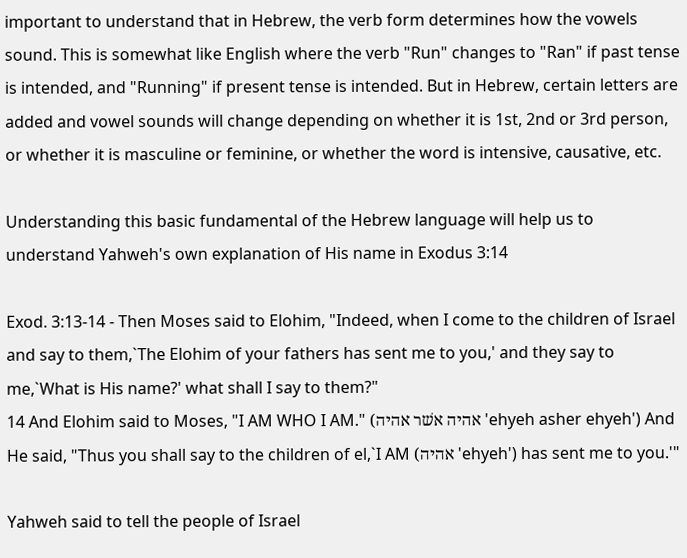important to understand that in Hebrew, the verb form determines how the vowels sound. This is somewhat like English where the verb "Run" changes to "Ran" if past tense is intended, and "Running" if present tense is intended. But in Hebrew, certain letters are added and vowel sounds will change depending on whether it is 1st, 2nd or 3rd person, or whether it is masculine or feminine, or whether the word is intensive, causative, etc.

Understanding this basic fundamental of the Hebrew language will help us to understand Yahweh's own explanation of His name in Exodus 3:14

Exod. 3:13-14 - Then Moses said to Elohim, "Indeed, when I come to the children of Israel and say to them,`The Elohim of your fathers has sent me to you,' and they say to me,`What is His name?' what shall I say to them?"
14 And Elohim said to Moses, "I AM WHO I AM." (אהיה אשׁר אהיה 'ehyeh asher ehyeh') And He said, "Thus you shall say to the children of el,`I AM (אהיה 'ehyeh') has sent me to you.'"

Yahweh said to tell the people of Israel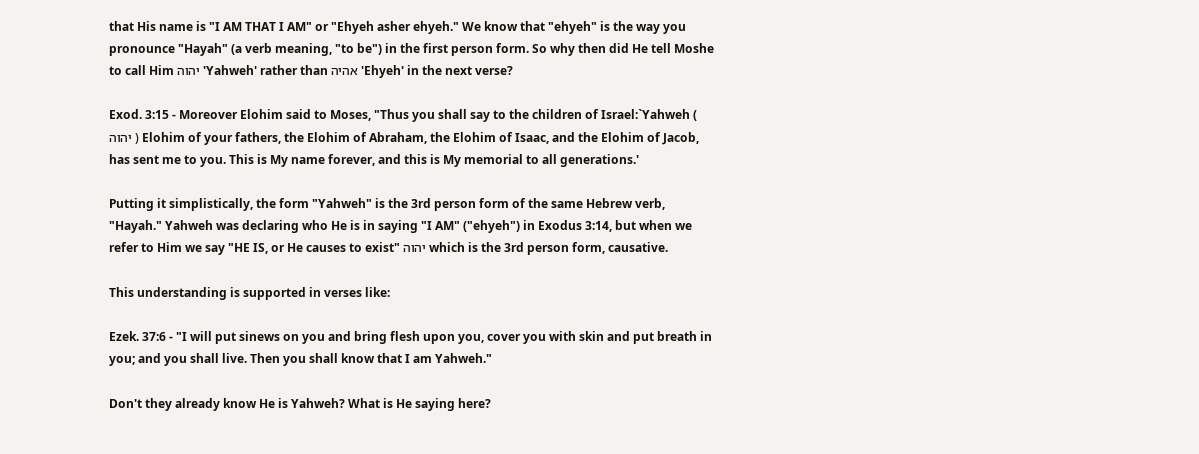that His name is "I AM THAT I AM" or "Ehyeh asher ehyeh." We know that "ehyeh" is the way you pronounce "Hayah" (a verb meaning, "to be") in the first person form. So why then did He tell Moshe to call Him יהוה 'Yahweh' rather than אהיה 'Ehyeh' in the next verse?

Exod. 3:15 - Moreover Elohim said to Moses, "Thus you shall say to the children of Israel:`Yahweh ( יהוה ) Elohim of your fathers, the Elohim of Abraham, the Elohim of Isaac, and the Elohim of Jacob, has sent me to you. This is My name forever, and this is My memorial to all generations.'

Putting it simplistically, the form "Yahweh" is the 3rd person form of the same Hebrew verb, "Hayah." Yahweh was declaring who He is in saying "I AM" ("ehyeh") in Exodus 3:14, but when we refer to Him we say "HE IS, or He causes to exist" יהוה which is the 3rd person form, causative.

This understanding is supported in verses like:

Ezek. 37:6 - "I will put sinews on you and bring flesh upon you, cover you with skin and put breath in you; and you shall live. Then you shall know that I am Yahweh."

Don't they already know He is Yahweh? What is He saying here?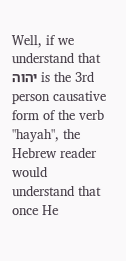Well, if we understand that יהוה is the 3rd person causative form of the verb "hayah", the Hebrew reader would understand that once He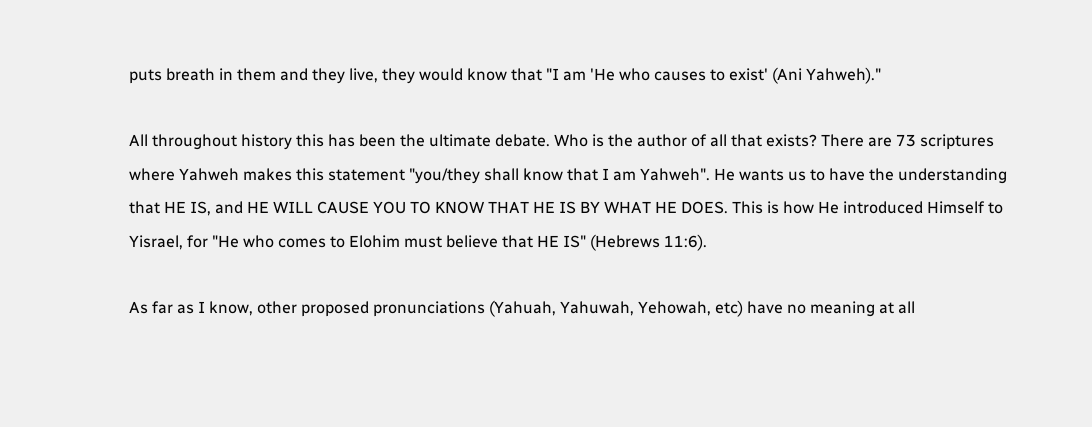puts breath in them and they live, they would know that "I am 'He who causes to exist' (Ani Yahweh)."

All throughout history this has been the ultimate debate. Who is the author of all that exists? There are 73 scriptures where Yahweh makes this statement "you/they shall know that I am Yahweh". He wants us to have the understanding that HE IS, and HE WILL CAUSE YOU TO KNOW THAT HE IS BY WHAT HE DOES. This is how He introduced Himself to Yisrael, for "He who comes to Elohim must believe that HE IS" (Hebrews 11:6).

As far as I know, other proposed pronunciations (Yahuah, Yahuwah, Yehowah, etc) have no meaning at all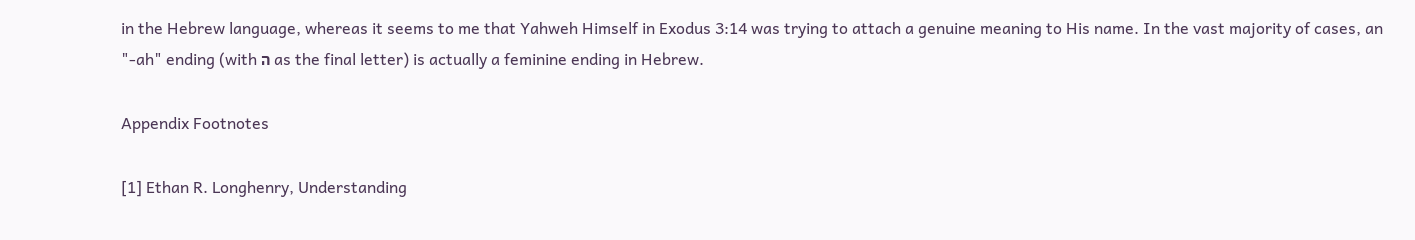in the Hebrew language, whereas it seems to me that Yahweh Himself in Exodus 3:14 was trying to attach a genuine meaning to His name. In the vast majority of cases, an "-ah" ending (with ה as the final letter) is actually a feminine ending in Hebrew.

Appendix Footnotes

[1] Ethan R. Longhenry, Understanding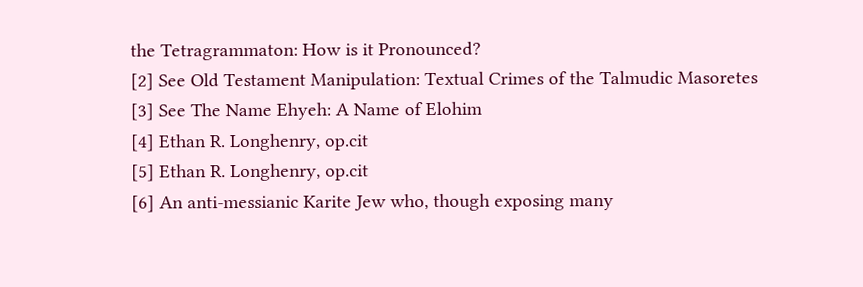the Tetragrammaton: How is it Pronounced?
[2] See Old Testament Manipulation: Textual Crimes of the Talmudic Masoretes
[3] See The Name Ehyeh: A Name of Elohim
[4] Ethan R. Longhenry, op.cit
[5] Ethan R. Longhenry, op.cit
[6] An anti-messianic Karite Jew who, though exposing many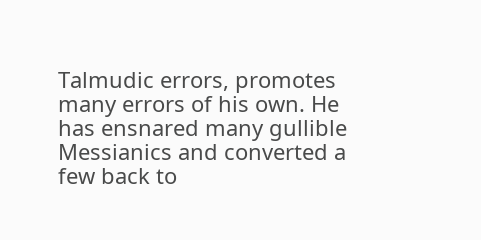Talmudic errors, promotes many errors of his own. He has ensnared many gullible Messianics and converted a few back to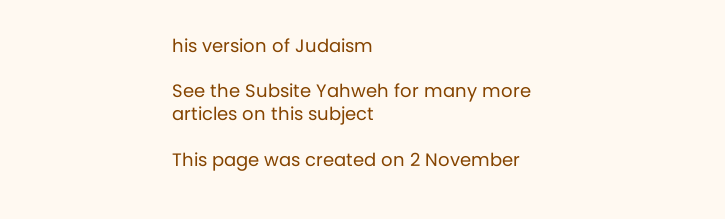his version of Judaism

See the Subsite Yahweh for many more articles on this subject

This page was created on 2 November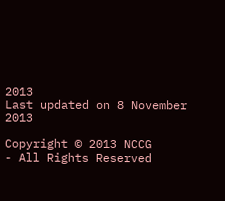2013
Last updated on 8 November 2013

Copyright © 2013 NCCG
- All Rights Reserved